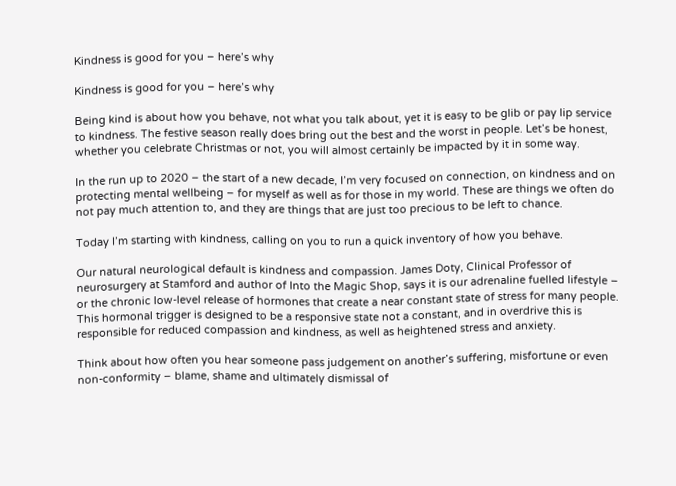Kindness is good for you – here’s why

Kindness is good for you – here’s why

Being kind is about how you behave, not what you talk about, yet it is easy to be glib or pay lip service to kindness. The festive season really does bring out the best and the worst in people. Let’s be honest, whether you celebrate Christmas or not, you will almost certainly be impacted by it in some way.

In the run up to 2020 – the start of a new decade, I’m very focused on connection, on kindness and on protecting mental wellbeing – for myself as well as for those in my world. These are things we often do not pay much attention to, and they are things that are just too precious to be left to chance.

Today I’m starting with kindness, calling on you to run a quick inventory of how you behave.

Our natural neurological default is kindness and compassion. James Doty, Clinical Professor of neurosurgery at Stamford and author of Into the Magic Shop, says it is our adrenaline fuelled lifestyle – or the chronic low-level release of hormones that create a near constant state of stress for many people. This hormonal trigger is designed to be a responsive state not a constant, and in overdrive this is responsible for reduced compassion and kindness, as well as heightened stress and anxiety.

Think about how often you hear someone pass judgement on another’s suffering, misfortune or even non-conformity – blame, shame and ultimately dismissal of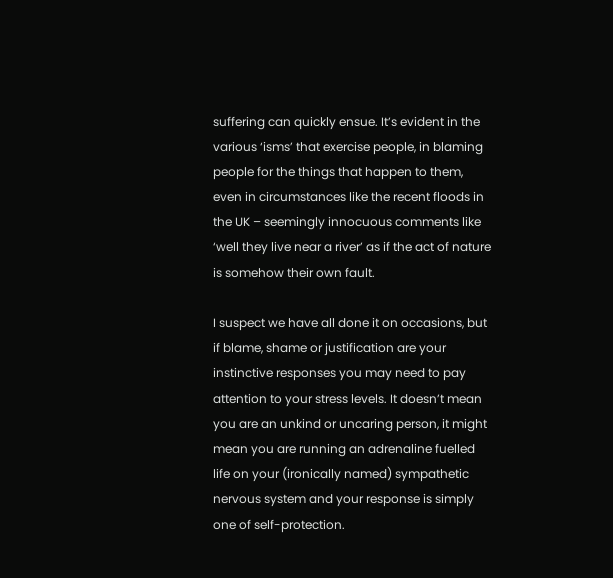suffering can quickly ensue. It’s evident in the various ‘isms’ that exercise people, in blaming people for the things that happen to them, even in circumstances like the recent floods in the UK – seemingly innocuous comments like ‘well they live near a river’ as if the act of nature is somehow their own fault.

I suspect we have all done it on occasions, but if blame, shame or justification are your instinctive responses you may need to pay attention to your stress levels. It doesn’t mean you are an unkind or uncaring person, it might mean you are running an adrenaline fuelled life on your (ironically named) sympathetic nervous system and your response is simply one of self-protection.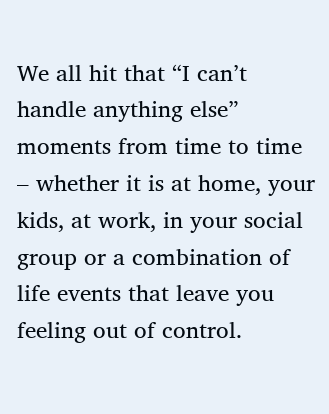We all hit that “I can’t handle anything else” moments from time to time – whether it is at home, your kids, at work, in your social group or a combination of life events that leave you feeling out of control.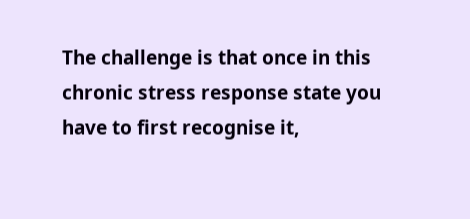The challenge is that once in this chronic stress response state you have to first recognise it,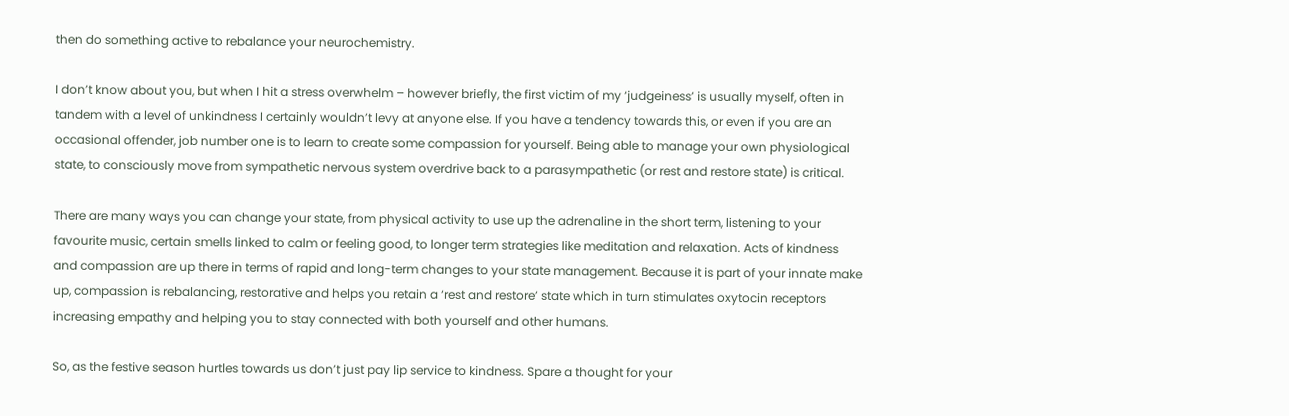then do something active to rebalance your neurochemistry.

I don’t know about you, but when I hit a stress overwhelm – however briefly, the first victim of my ‘judgeiness’ is usually myself, often in tandem with a level of unkindness I certainly wouldn’t levy at anyone else. If you have a tendency towards this, or even if you are an occasional offender, job number one is to learn to create some compassion for yourself. Being able to manage your own physiological state, to consciously move from sympathetic nervous system overdrive back to a parasympathetic (or rest and restore state) is critical.

There are many ways you can change your state, from physical activity to use up the adrenaline in the short term, listening to your favourite music, certain smells linked to calm or feeling good, to longer term strategies like meditation and relaxation. Acts of kindness and compassion are up there in terms of rapid and long-term changes to your state management. Because it is part of your innate make up, compassion is rebalancing, restorative and helps you retain a ‘rest and restore’ state which in turn stimulates oxytocin receptors increasing empathy and helping you to stay connected with both yourself and other humans.

So, as the festive season hurtles towards us don’t just pay lip service to kindness. Spare a thought for your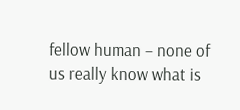fellow human – none of us really know what is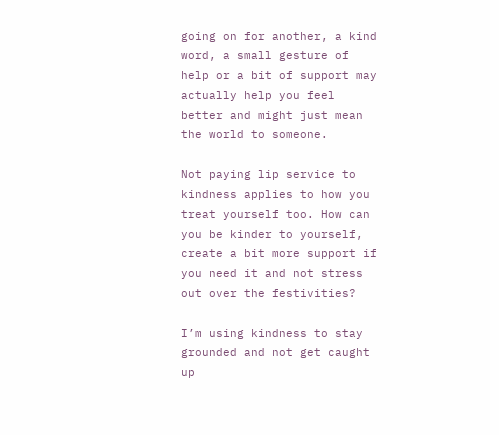going on for another, a kind word, a small gesture of help or a bit of support may actually help you feel better and might just mean the world to someone.

Not paying lip service to kindness applies to how you treat yourself too. How can you be kinder to yourself, create a bit more support if you need it and not stress out over the festivities?

I’m using kindness to stay grounded and not get caught up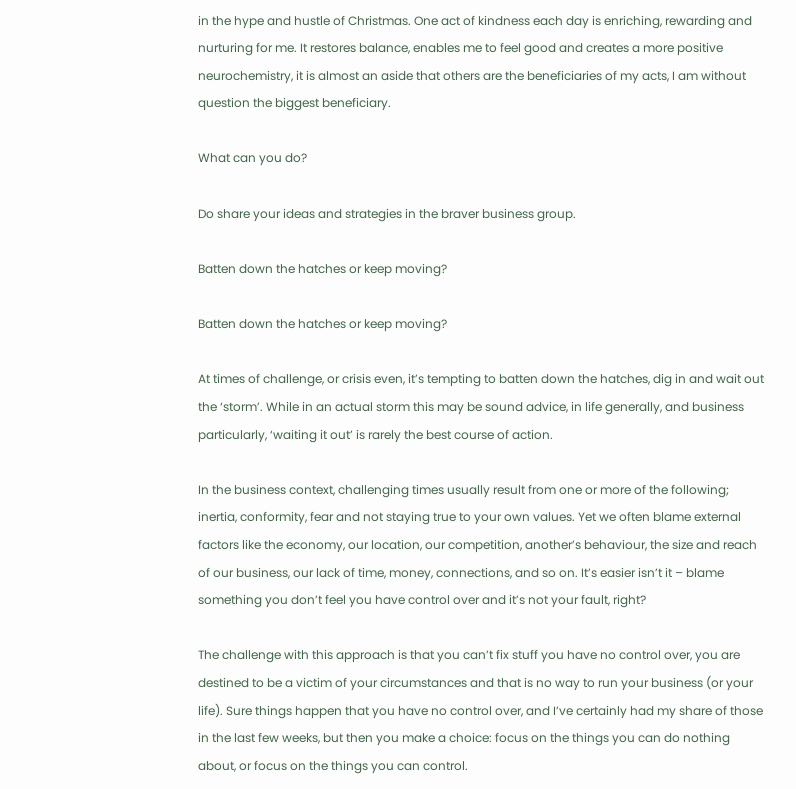in the hype and hustle of Christmas. One act of kindness each day is enriching, rewarding and nurturing for me. It restores balance, enables me to feel good and creates a more positive neurochemistry, it is almost an aside that others are the beneficiaries of my acts, I am without question the biggest beneficiary.

What can you do?

Do share your ideas and strategies in the braver business group.

Batten down the hatches or keep moving?

Batten down the hatches or keep moving?

At times of challenge, or crisis even, it’s tempting to batten down the hatches, dig in and wait out the ‘storm’. While in an actual storm this may be sound advice, in life generally, and business particularly, ‘waiting it out’ is rarely the best course of action.

In the business context, challenging times usually result from one or more of the following; inertia, conformity, fear and not staying true to your own values. Yet we often blame external factors like the economy, our location, our competition, another’s behaviour, the size and reach of our business, our lack of time, money, connections, and so on. It’s easier isn’t it – blame something you don’t feel you have control over and it’s not your fault, right?

The challenge with this approach is that you can’t fix stuff you have no control over, you are destined to be a victim of your circumstances and that is no way to run your business (or your life). Sure things happen that you have no control over, and I’ve certainly had my share of those in the last few weeks, but then you make a choice: focus on the things you can do nothing about, or focus on the things you can control.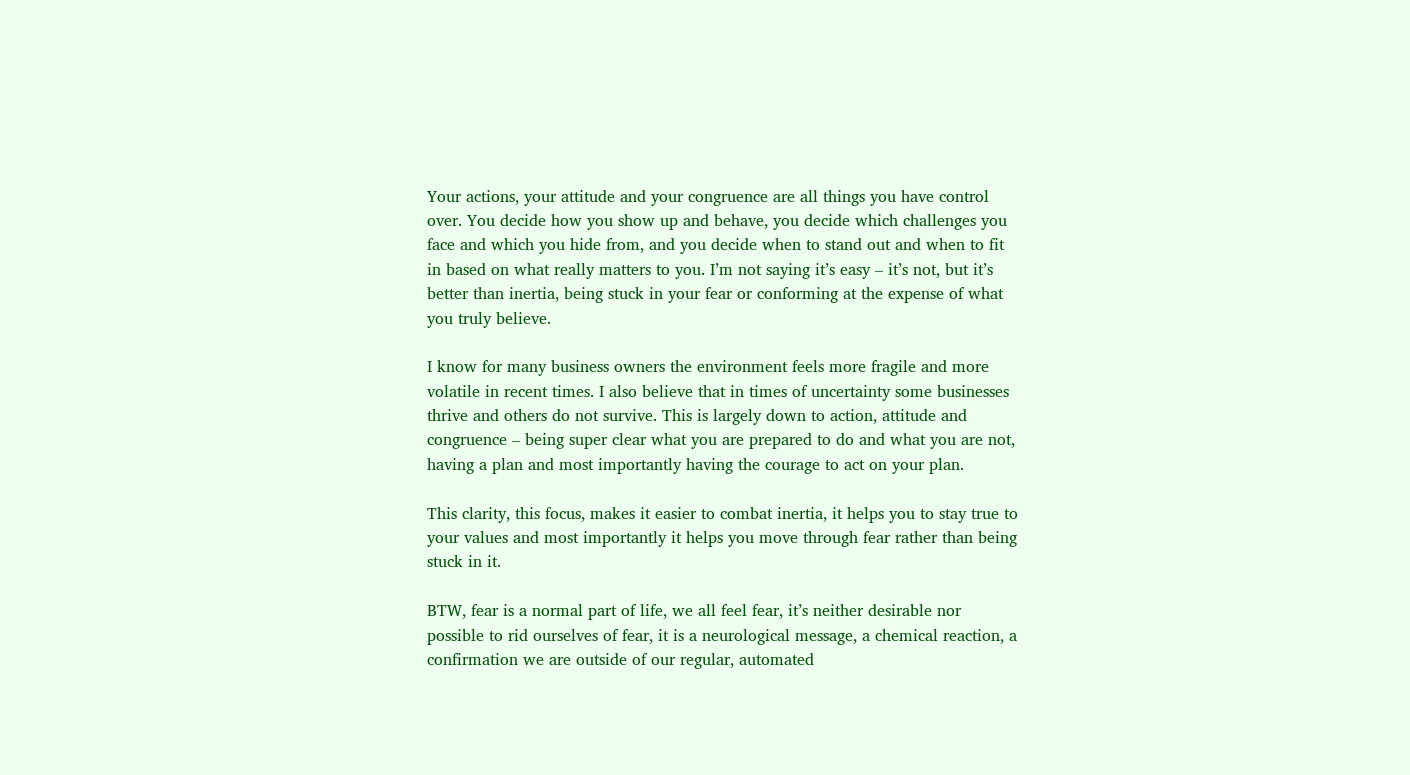Your actions, your attitude and your congruence are all things you have control over. You decide how you show up and behave, you decide which challenges you face and which you hide from, and you decide when to stand out and when to fit in based on what really matters to you. I’m not saying it’s easy – it’s not, but it’s better than inertia, being stuck in your fear or conforming at the expense of what you truly believe.

I know for many business owners the environment feels more fragile and more volatile in recent times. I also believe that in times of uncertainty some businesses thrive and others do not survive. This is largely down to action, attitude and congruence – being super clear what you are prepared to do and what you are not, having a plan and most importantly having the courage to act on your plan.

This clarity, this focus, makes it easier to combat inertia, it helps you to stay true to your values and most importantly it helps you move through fear rather than being stuck in it.

BTW, fear is a normal part of life, we all feel fear, it’s neither desirable nor possible to rid ourselves of fear, it is a neurological message, a chemical reaction, a confirmation we are outside of our regular, automated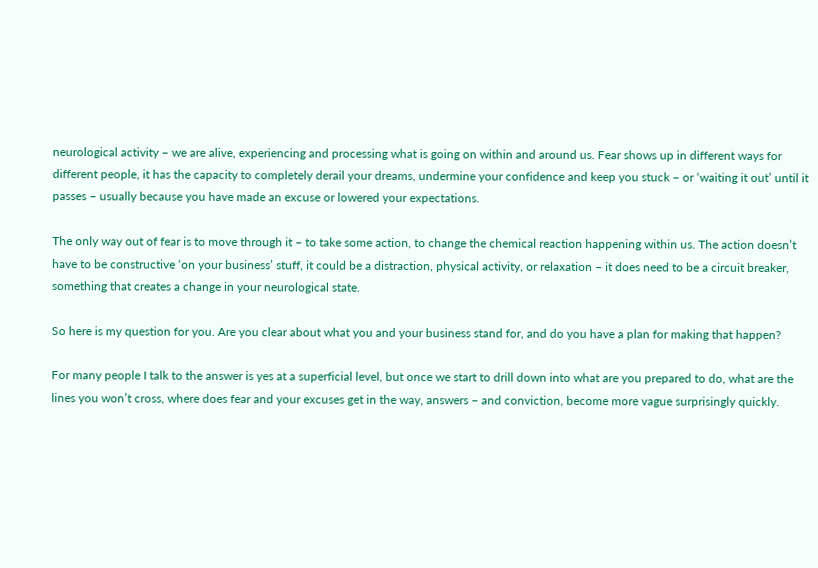neurological activity – we are alive, experiencing and processing what is going on within and around us. Fear shows up in different ways for different people, it has the capacity to completely derail your dreams, undermine your confidence and keep you stuck – or ‘waiting it out’ until it passes – usually because you have made an excuse or lowered your expectations.

The only way out of fear is to move through it – to take some action, to change the chemical reaction happening within us. The action doesn’t have to be constructive ‘on your business’ stuff, it could be a distraction, physical activity, or relaxation – it does need to be a circuit breaker, something that creates a change in your neurological state.

So here is my question for you. Are you clear about what you and your business stand for, and do you have a plan for making that happen?

For many people I talk to the answer is yes at a superficial level, but once we start to drill down into what are you prepared to do, what are the lines you won’t cross, where does fear and your excuses get in the way, answers – and conviction, become more vague surprisingly quickly.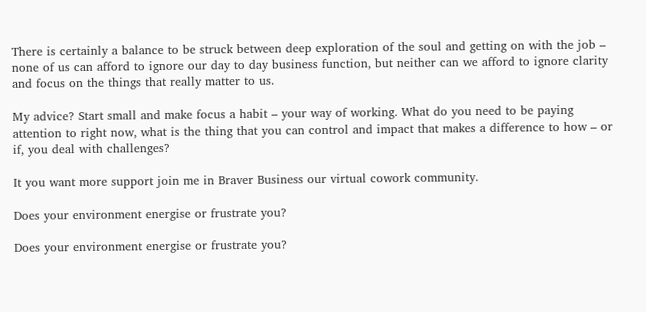There is certainly a balance to be struck between deep exploration of the soul and getting on with the job – none of us can afford to ignore our day to day business function, but neither can we afford to ignore clarity and focus on the things that really matter to us.

My advice? Start small and make focus a habit – your way of working. What do you need to be paying attention to right now, what is the thing that you can control and impact that makes a difference to how – or if, you deal with challenges?

It you want more support join me in Braver Business our virtual cowork community.

Does your environment energise or frustrate you?

Does your environment energise or frustrate you?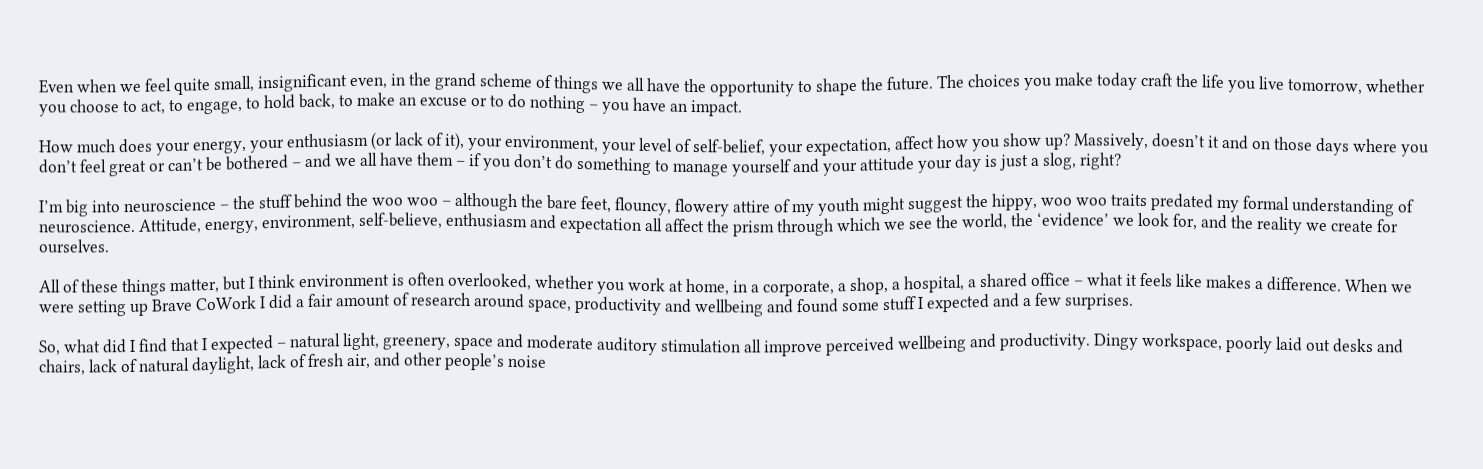Even when we feel quite small, insignificant even, in the grand scheme of things we all have the opportunity to shape the future. The choices you make today craft the life you live tomorrow, whether you choose to act, to engage, to hold back, to make an excuse or to do nothing – you have an impact.

How much does your energy, your enthusiasm (or lack of it), your environment, your level of self-belief, your expectation, affect how you show up? Massively, doesn’t it and on those days where you don’t feel great or can’t be bothered – and we all have them – if you don’t do something to manage yourself and your attitude your day is just a slog, right?

I’m big into neuroscience – the stuff behind the woo woo – although the bare feet, flouncy, flowery attire of my youth might suggest the hippy, woo woo traits predated my formal understanding of neuroscience. Attitude, energy, environment, self-believe, enthusiasm and expectation all affect the prism through which we see the world, the ‘evidence’ we look for, and the reality we create for ourselves.

All of these things matter, but I think environment is often overlooked, whether you work at home, in a corporate, a shop, a hospital, a shared office – what it feels like makes a difference. When we were setting up Brave CoWork I did a fair amount of research around space, productivity and wellbeing and found some stuff I expected and a few surprises.

So, what did I find that I expected – natural light, greenery, space and moderate auditory stimulation all improve perceived wellbeing and productivity. Dingy workspace, poorly laid out desks and chairs, lack of natural daylight, lack of fresh air, and other people’s noise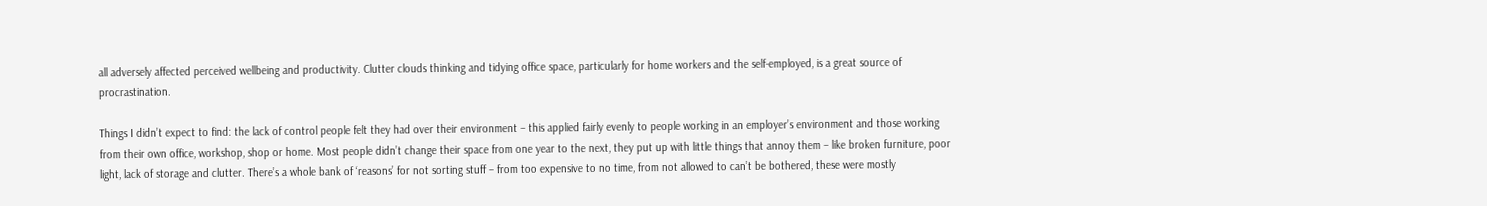all adversely affected perceived wellbeing and productivity. Clutter clouds thinking and tidying office space, particularly for home workers and the self-employed, is a great source of procrastination.

Things I didn’t expect to find: the lack of control people felt they had over their environment – this applied fairly evenly to people working in an employer’s environment and those working from their own office, workshop, shop or home. Most people didn’t change their space from one year to the next, they put up with little things that annoy them – like broken furniture, poor light, lack of storage and clutter. There’s a whole bank of ‘reasons’ for not sorting stuff – from too expensive to no time, from not allowed to can’t be bothered, these were mostly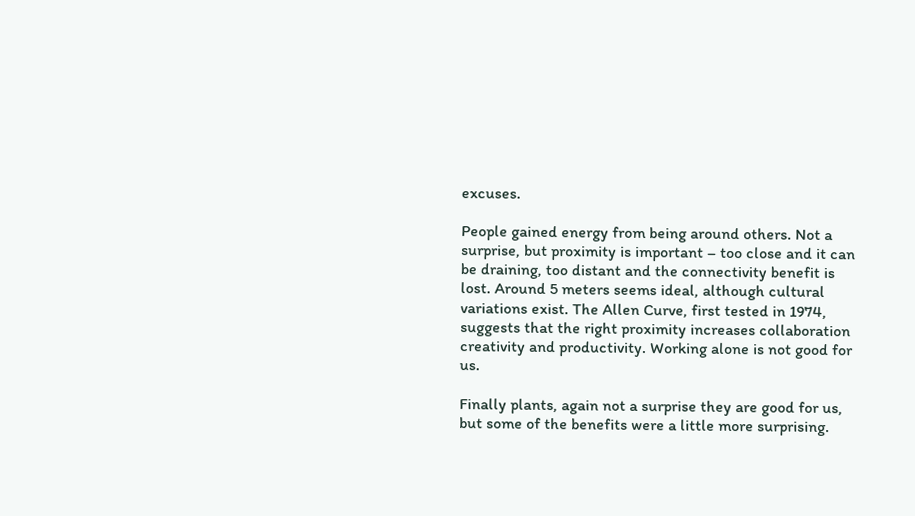excuses.

People gained energy from being around others. Not a surprise, but proximity is important – too close and it can be draining, too distant and the connectivity benefit is lost. Around 5 meters seems ideal, although cultural variations exist. The Allen Curve, first tested in 1974, suggests that the right proximity increases collaboration creativity and productivity. Working alone is not good for us.

Finally plants, again not a surprise they are good for us, but some of the benefits were a little more surprising.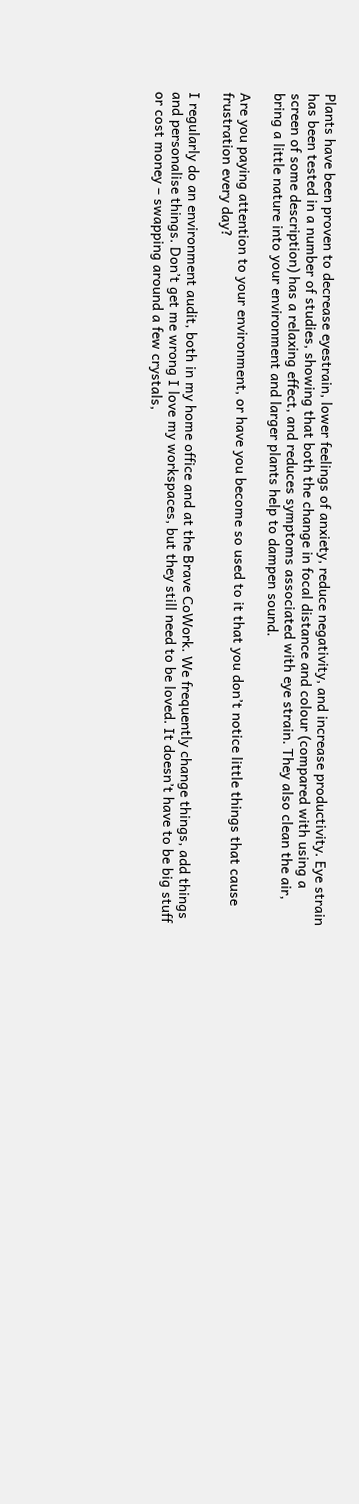Plants have been proven to decrease eyestrain, lower feelings of anxiety, reduce negativity, and increase productivity. Eye strain has been tested in a number of studies, showing that both the change in focal distance and colour (compared with using a screen of some description) has a relaxing effect, and reduces symptoms associated with eye strain. They also clean the air, bring a little nature into your environment and larger plants help to dampen sound.

Are you paying attention to your environment, or have you become so used to it that you don’t notice little things that cause frustration every day?

I regularly do an environment audit, both in my home office and at the Brave CoWork. We frequently change things, add things and personalise things. Don’t get me wrong I love my workspaces, but they still need to be loved. It doesn’t have to be big stuff or cost money – swapping around a few crystals,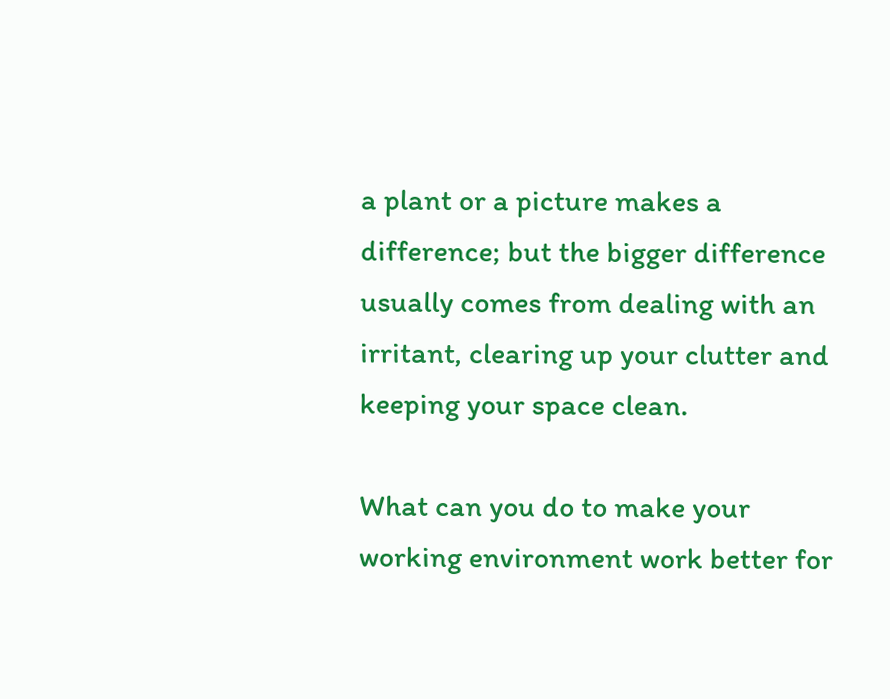a plant or a picture makes a difference; but the bigger difference usually comes from dealing with an irritant, clearing up your clutter and keeping your space clean.

What can you do to make your working environment work better for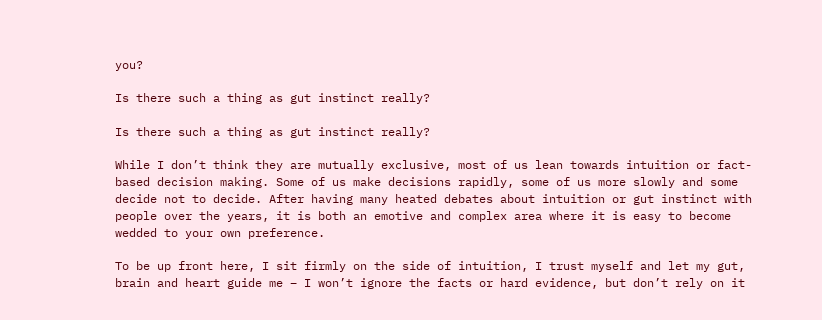you?

Is there such a thing as gut instinct really?

Is there such a thing as gut instinct really?

While I don’t think they are mutually exclusive, most of us lean towards intuition or fact-based decision making. Some of us make decisions rapidly, some of us more slowly and some decide not to decide. After having many heated debates about intuition or gut instinct with people over the years, it is both an emotive and complex area where it is easy to become wedded to your own preference.

To be up front here, I sit firmly on the side of intuition, I trust myself and let my gut, brain and heart guide me – I won’t ignore the facts or hard evidence, but don’t rely on it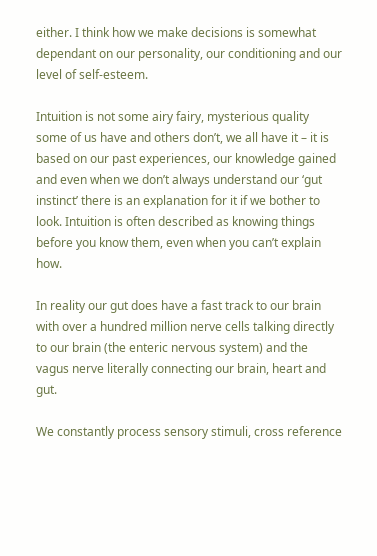either. I think how we make decisions is somewhat dependant on our personality, our conditioning and our level of self-esteem.

Intuition is not some airy fairy, mysterious quality some of us have and others don’t, we all have it – it is based on our past experiences, our knowledge gained and even when we don’t always understand our ‘gut instinct’ there is an explanation for it if we bother to look. Intuition is often described as knowing things before you know them, even when you can’t explain how.

In reality our gut does have a fast track to our brain with over a hundred million nerve cells talking directly to our brain (the enteric nervous system) and the vagus nerve literally connecting our brain, heart and gut.

We constantly process sensory stimuli, cross reference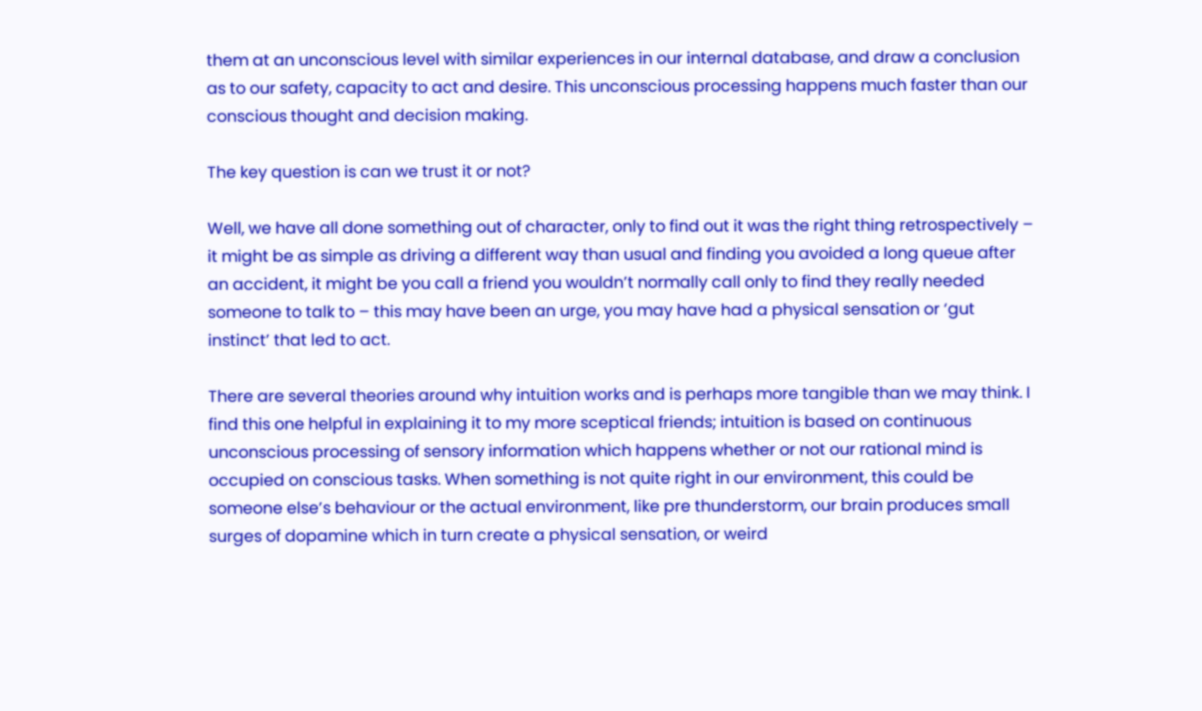them at an unconscious level with similar experiences in our internal database, and draw a conclusion as to our safety, capacity to act and desire. This unconscious processing happens much faster than our conscious thought and decision making.

The key question is can we trust it or not?

Well, we have all done something out of character, only to find out it was the right thing retrospectively – it might be as simple as driving a different way than usual and finding you avoided a long queue after an accident, it might be you call a friend you wouldn’t normally call only to find they really needed someone to talk to – this may have been an urge, you may have had a physical sensation or ‘gut instinct’ that led to act.

There are several theories around why intuition works and is perhaps more tangible than we may think. I find this one helpful in explaining it to my more sceptical friends; intuition is based on continuous unconscious processing of sensory information which happens whether or not our rational mind is occupied on conscious tasks. When something is not quite right in our environment, this could be someone else’s behaviour or the actual environment, like pre thunderstorm, our brain produces small surges of dopamine which in turn create a physical sensation, or weird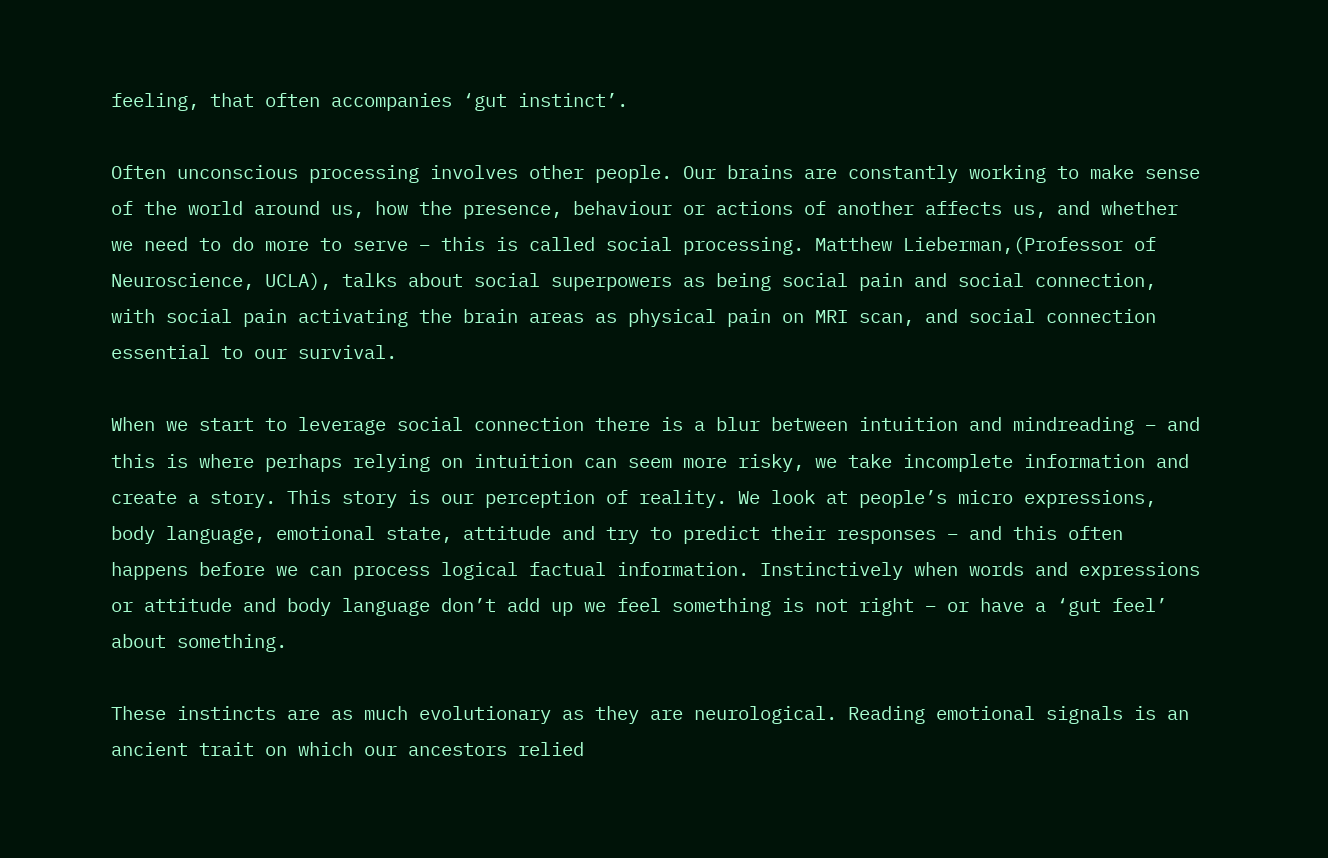feeling, that often accompanies ‘gut instinct’.

Often unconscious processing involves other people. Our brains are constantly working to make sense of the world around us, how the presence, behaviour or actions of another affects us, and whether we need to do more to serve – this is called social processing. Matthew Lieberman,(Professor of  Neuroscience, UCLA), talks about social superpowers as being social pain and social connection, with social pain activating the brain areas as physical pain on MRI scan, and social connection essential to our survival.

When we start to leverage social connection there is a blur between intuition and mindreading – and this is where perhaps relying on intuition can seem more risky, we take incomplete information and create a story. This story is our perception of reality. We look at people’s micro expressions, body language, emotional state, attitude and try to predict their responses – and this often happens before we can process logical factual information. Instinctively when words and expressions or attitude and body language don’t add up we feel something is not right – or have a ‘gut feel’ about something.

These instincts are as much evolutionary as they are neurological. Reading emotional signals is an ancient trait on which our ancestors relied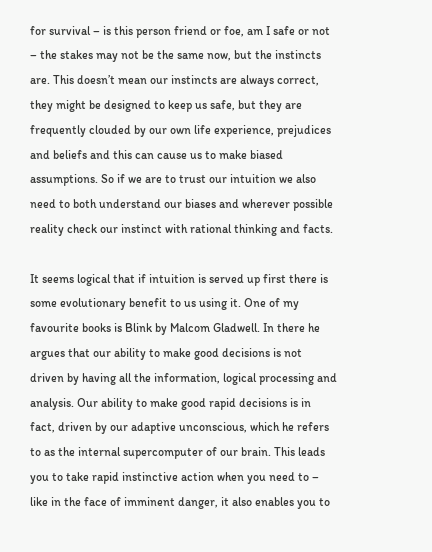for survival – is this person friend or foe, am I safe or not – the stakes may not be the same now, but the instincts are. This doesn’t mean our instincts are always correct, they might be designed to keep us safe, but they are frequently clouded by our own life experience, prejudices and beliefs and this can cause us to make biased assumptions. So if we are to trust our intuition we also need to both understand our biases and wherever possible reality check our instinct with rational thinking and facts.

It seems logical that if intuition is served up first there is some evolutionary benefit to us using it. One of my favourite books is Blink by Malcom Gladwell. In there he argues that our ability to make good decisions is not driven by having all the information, logical processing and analysis. Our ability to make good rapid decisions is in fact, driven by our adaptive unconscious, which he refers to as the internal supercomputer of our brain. This leads you to take rapid instinctive action when you need to – like in the face of imminent danger, it also enables you to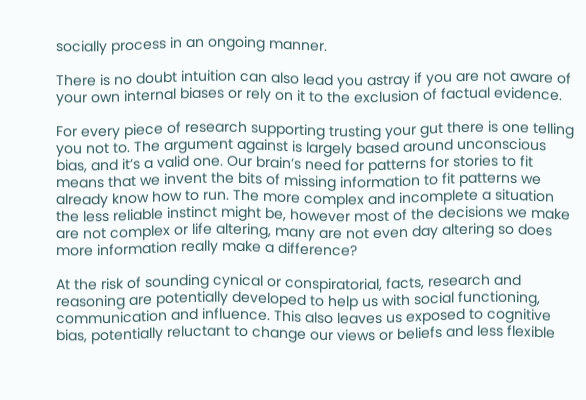socially process in an ongoing manner.

There is no doubt intuition can also lead you astray if you are not aware of your own internal biases or rely on it to the exclusion of factual evidence.

For every piece of research supporting trusting your gut there is one telling you not to. The argument against is largely based around unconscious bias, and it’s a valid one. Our brain’s need for patterns for stories to fit means that we invent the bits of missing information to fit patterns we already know how to run. The more complex and incomplete a situation the less reliable instinct might be, however most of the decisions we make are not complex or life altering, many are not even day altering so does more information really make a difference?

At the risk of sounding cynical or conspiratorial, facts, research and reasoning are potentially developed to help us with social functioning, communication and influence. This also leaves us exposed to cognitive bias, potentially reluctant to change our views or beliefs and less flexible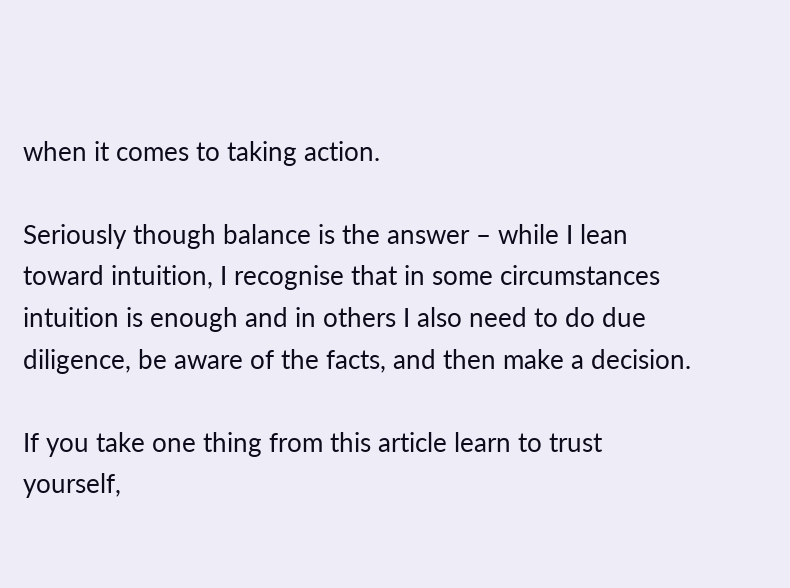when it comes to taking action.

Seriously though balance is the answer – while I lean toward intuition, I recognise that in some circumstances intuition is enough and in others I also need to do due diligence, be aware of the facts, and then make a decision.

If you take one thing from this article learn to trust yourself,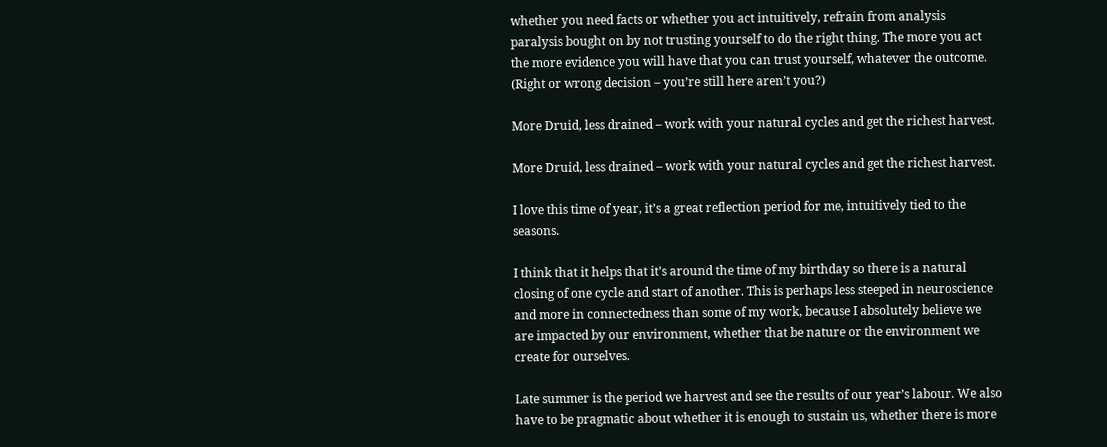whether you need facts or whether you act intuitively, refrain from analysis paralysis bought on by not trusting yourself to do the right thing. The more you act the more evidence you will have that you can trust yourself, whatever the outcome. (Right or wrong decision – you’re still here aren’t you?)

More Druid, less drained – work with your natural cycles and get the richest harvest.

More Druid, less drained – work with your natural cycles and get the richest harvest.

I love this time of year, it’s a great reflection period for me, intuitively tied to the seasons.

I think that it helps that it’s around the time of my birthday so there is a natural closing of one cycle and start of another. This is perhaps less steeped in neuroscience and more in connectedness than some of my work, because I absolutely believe we are impacted by our environment, whether that be nature or the environment we create for ourselves.

Late summer is the period we harvest and see the results of our year’s labour. We also have to be pragmatic about whether it is enough to sustain us, whether there is more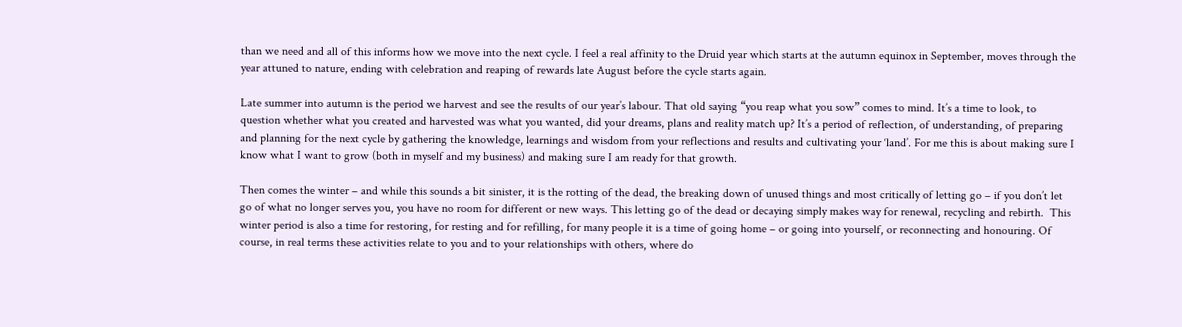than we need and all of this informs how we move into the next cycle. I feel a real affinity to the Druid year which starts at the autumn equinox in September, moves through the year attuned to nature, ending with celebration and reaping of rewards late August before the cycle starts again.

Late summer into autumn is the period we harvest and see the results of our year’s labour. That old saying “you reap what you sow” comes to mind. It’s a time to look, to question whether what you created and harvested was what you wanted, did your dreams, plans and reality match up? It’s a period of reflection, of understanding, of preparing and planning for the next cycle by gathering the knowledge, learnings and wisdom from your reflections and results and cultivating your ‘land’. For me this is about making sure I know what I want to grow (both in myself and my business) and making sure I am ready for that growth.

Then comes the winter – and while this sounds a bit sinister, it is the rotting of the dead, the breaking down of unused things and most critically of letting go – if you don’t let go of what no longer serves you, you have no room for different or new ways. This letting go of the dead or decaying simply makes way for renewal, recycling and rebirth.  This winter period is also a time for restoring, for resting and for refilling, for many people it is a time of going home – or going into yourself, or reconnecting and honouring. Of course, in real terms these activities relate to you and to your relationships with others, where do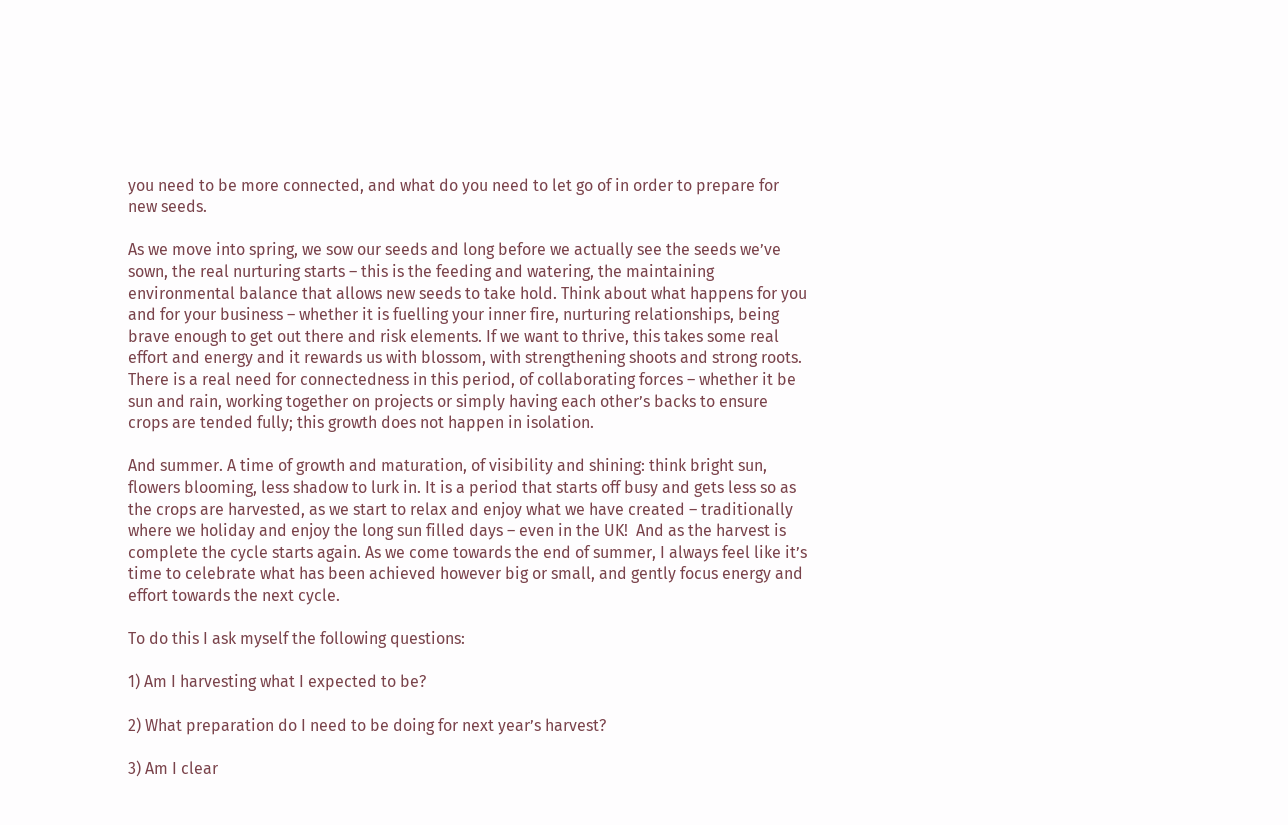you need to be more connected, and what do you need to let go of in order to prepare for new seeds.

As we move into spring, we sow our seeds and long before we actually see the seeds we’ve sown, the real nurturing starts – this is the feeding and watering, the maintaining environmental balance that allows new seeds to take hold. Think about what happens for you and for your business – whether it is fuelling your inner fire, nurturing relationships, being brave enough to get out there and risk elements. If we want to thrive, this takes some real effort and energy and it rewards us with blossom, with strengthening shoots and strong roots. There is a real need for connectedness in this period, of collaborating forces – whether it be sun and rain, working together on projects or simply having each other’s backs to ensure crops are tended fully; this growth does not happen in isolation.

And summer. A time of growth and maturation, of visibility and shining: think bright sun, flowers blooming, less shadow to lurk in. It is a period that starts off busy and gets less so as the crops are harvested, as we start to relax and enjoy what we have created – traditionally where we holiday and enjoy the long sun filled days – even in the UK!  And as the harvest is complete the cycle starts again. As we come towards the end of summer, I always feel like it’s time to celebrate what has been achieved however big or small, and gently focus energy and effort towards the next cycle.

To do this I ask myself the following questions:

1) Am I harvesting what I expected to be?

2) What preparation do I need to be doing for next year’s harvest?

3) Am I clear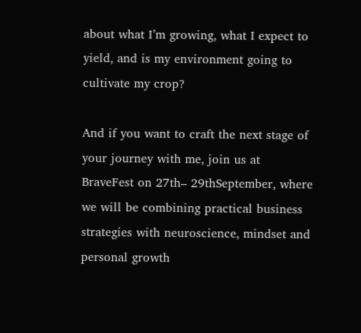about what I’m growing, what I expect to yield, and is my environment going to cultivate my crop?

And if you want to craft the next stage of your journey with me, join us at BraveFest on 27th– 29thSeptember, where we will be combining practical business strategies with neuroscience, mindset and personal growth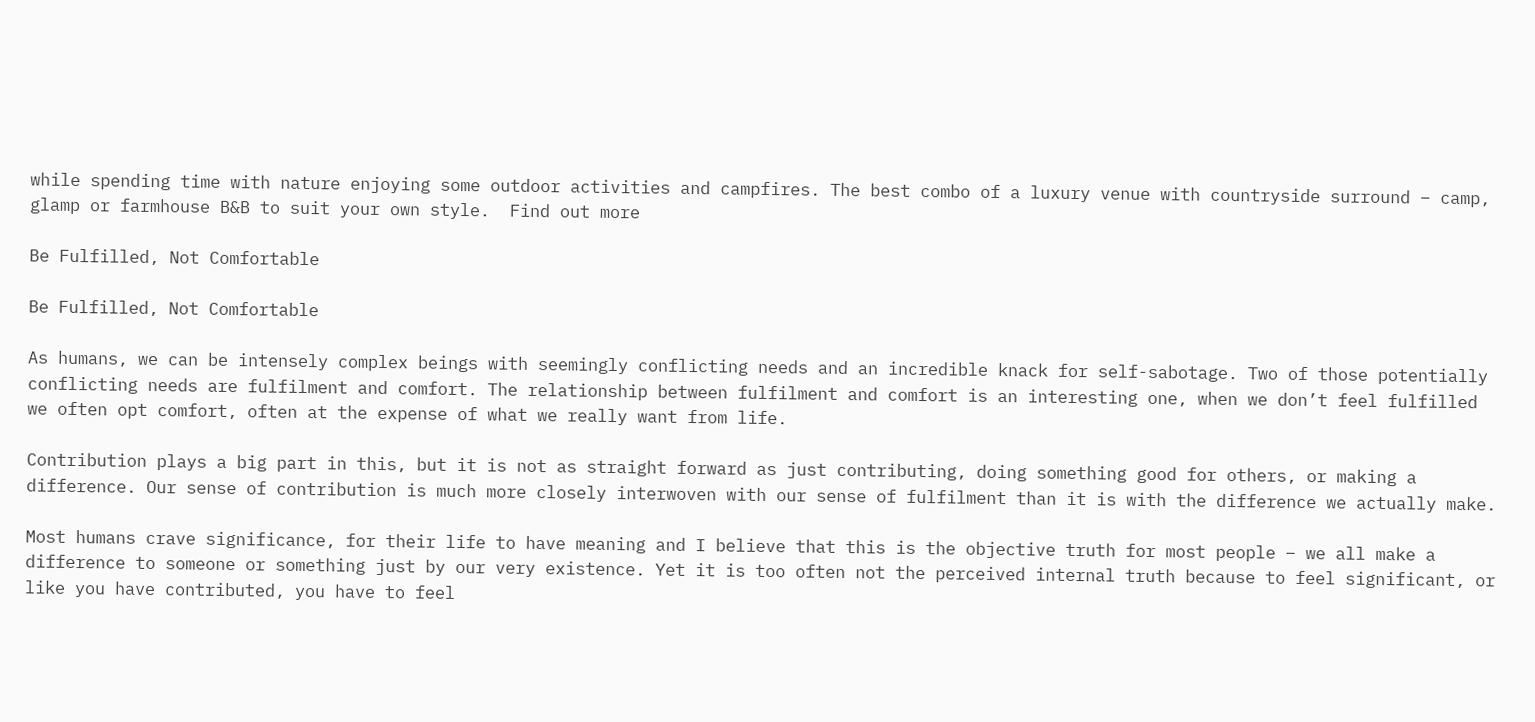while spending time with nature enjoying some outdoor activities and campfires. The best combo of a luxury venue with countryside surround – camp, glamp or farmhouse B&B to suit your own style.  Find out more

Be Fulfilled, Not Comfortable

Be Fulfilled, Not Comfortable

As humans, we can be intensely complex beings with seemingly conflicting needs and an incredible knack for self-sabotage. Two of those potentially conflicting needs are fulfilment and comfort. The relationship between fulfilment and comfort is an interesting one, when we don’t feel fulfilled we often opt comfort, often at the expense of what we really want from life.

Contribution plays a big part in this, but it is not as straight forward as just contributing, doing something good for others, or making a difference. Our sense of contribution is much more closely interwoven with our sense of fulfilment than it is with the difference we actually make.

Most humans crave significance, for their life to have meaning and I believe that this is the objective truth for most people – we all make a difference to someone or something just by our very existence. Yet it is too often not the perceived internal truth because to feel significant, or like you have contributed, you have to feel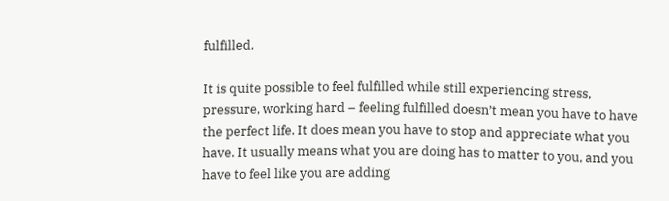fulfilled.

It is quite possible to feel fulfilled while still experiencing stress, pressure, working hard – feeling fulfilled doesn’t mean you have to have the perfect life. It does mean you have to stop and appreciate what you have. It usually means what you are doing has to matter to you, and you have to feel like you are adding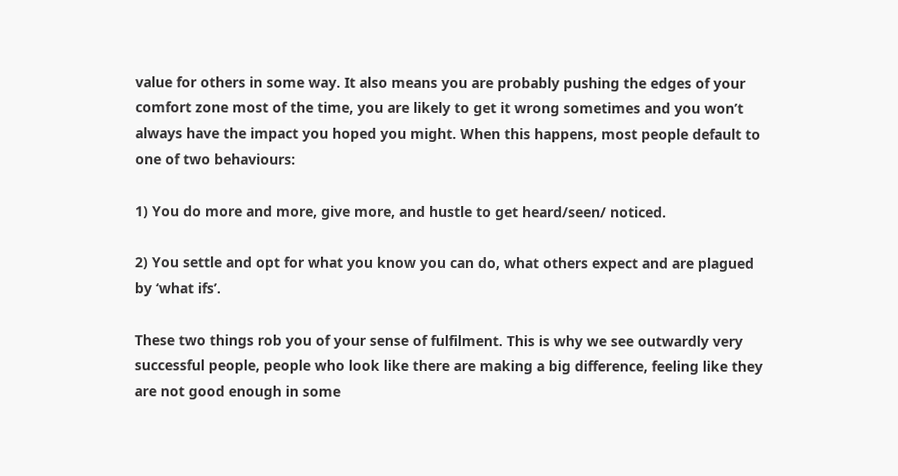value for others in some way. It also means you are probably pushing the edges of your comfort zone most of the time, you are likely to get it wrong sometimes and you won’t always have the impact you hoped you might. When this happens, most people default to one of two behaviours:

1) You do more and more, give more, and hustle to get heard/seen/ noticed.

2) You settle and opt for what you know you can do, what others expect and are plagued by ‘what ifs’.

These two things rob you of your sense of fulfilment. This is why we see outwardly very successful people, people who look like there are making a big difference, feeling like they are not good enough in some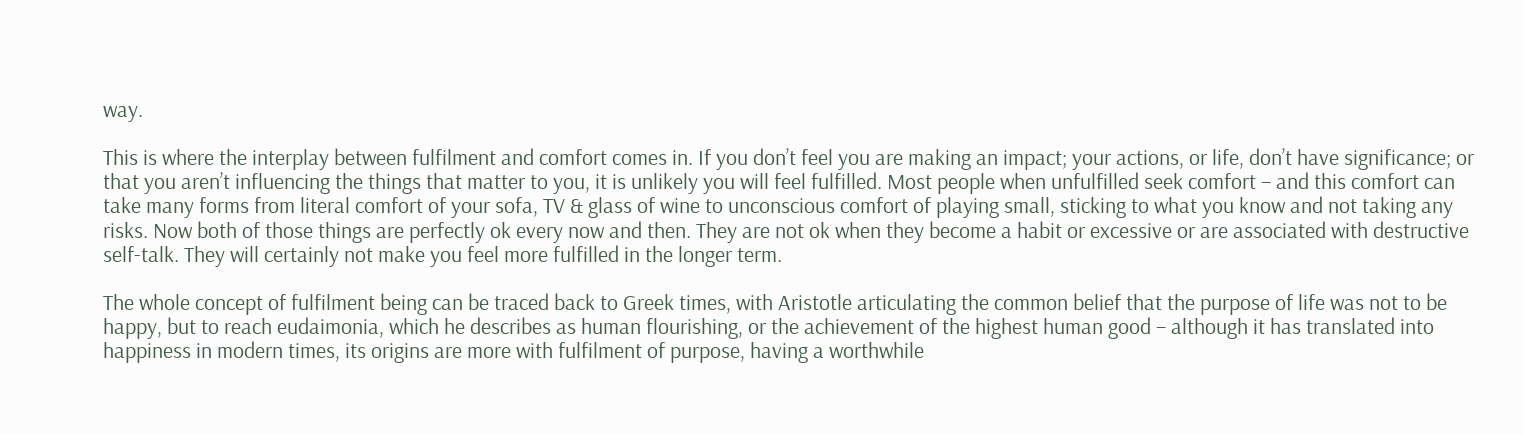way.

This is where the interplay between fulfilment and comfort comes in. If you don’t feel you are making an impact; your actions, or life, don’t have significance; or that you aren’t influencing the things that matter to you, it is unlikely you will feel fulfilled. Most people when unfulfilled seek comfort – and this comfort can take many forms from literal comfort of your sofa, TV & glass of wine to unconscious comfort of playing small, sticking to what you know and not taking any risks. Now both of those things are perfectly ok every now and then. They are not ok when they become a habit or excessive or are associated with destructive self-talk. They will certainly not make you feel more fulfilled in the longer term.

The whole concept of fulfilment being can be traced back to Greek times, with Aristotle articulating the common belief that the purpose of life was not to be happy, but to reach eudaimonia, which he describes as human flourishing, or the achievement of the highest human good – although it has translated into happiness in modern times, its origins are more with fulfilment of purpose, having a worthwhile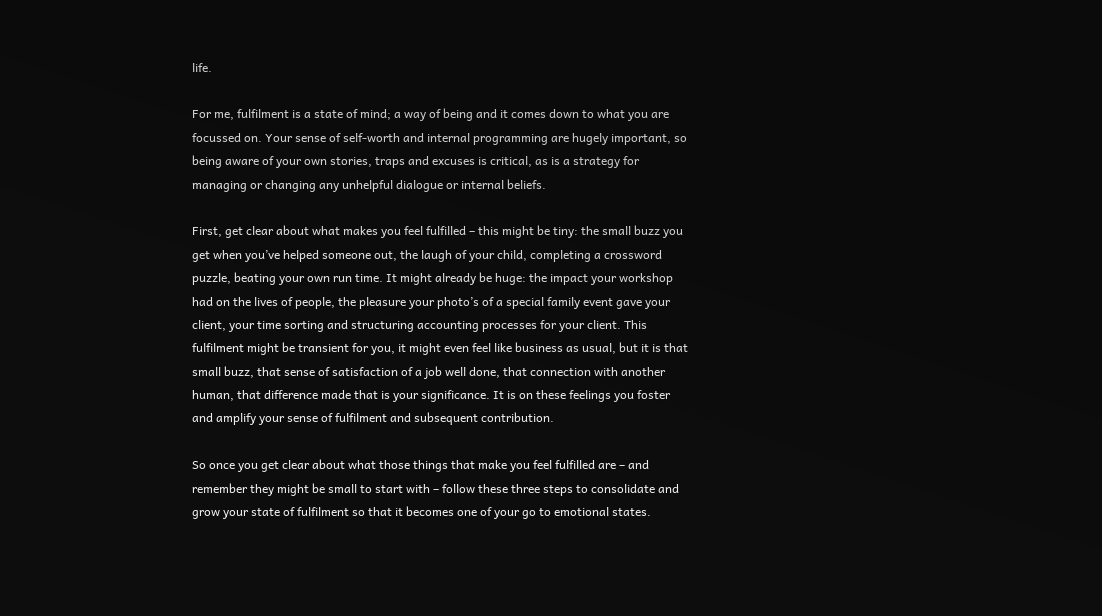life.

For me, fulfilment is a state of mind; a way of being and it comes down to what you are focussed on. Your sense of self-worth and internal programming are hugely important, so being aware of your own stories, traps and excuses is critical, as is a strategy for managing or changing any unhelpful dialogue or internal beliefs.

First, get clear about what makes you feel fulfilled – this might be tiny: the small buzz you get when you’ve helped someone out, the laugh of your child, completing a crossword puzzle, beating your own run time. It might already be huge: the impact your workshop had on the lives of people, the pleasure your photo’s of a special family event gave your client, your time sorting and structuring accounting processes for your client. This fulfilment might be transient for you, it might even feel like business as usual, but it is that small buzz, that sense of satisfaction of a job well done, that connection with another human, that difference made that is your significance. It is on these feelings you foster and amplify your sense of fulfilment and subsequent contribution.

So once you get clear about what those things that make you feel fulfilled are – and remember they might be small to start with – follow these three steps to consolidate and grow your state of fulfilment so that it becomes one of your go to emotional states.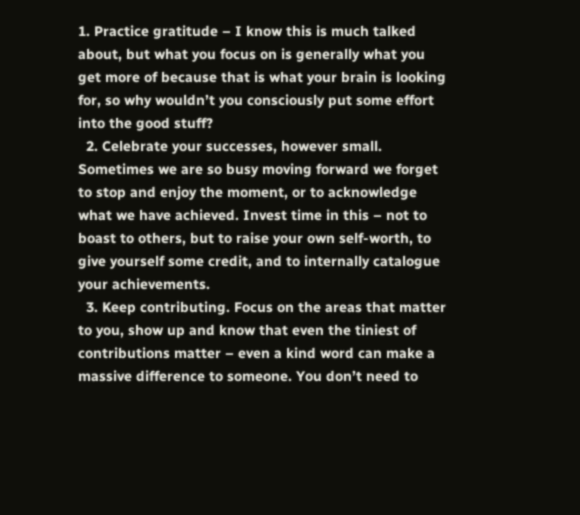1. Practice gratitude – I know this is much talked about, but what you focus on is generally what you get more of because that is what your brain is looking for, so why wouldn’t you consciously put some effort into the good stuff?
  2. Celebrate your successes, however small. Sometimes we are so busy moving forward we forget to stop and enjoy the moment, or to acknowledge what we have achieved. Invest time in this – not to boast to others, but to raise your own self-worth, to give yourself some credit, and to internally catalogue your achievements.
  3. Keep contributing. Focus on the areas that matter to you, show up and know that even the tiniest of contributions matter – even a kind word can make a massive difference to someone. You don’t need to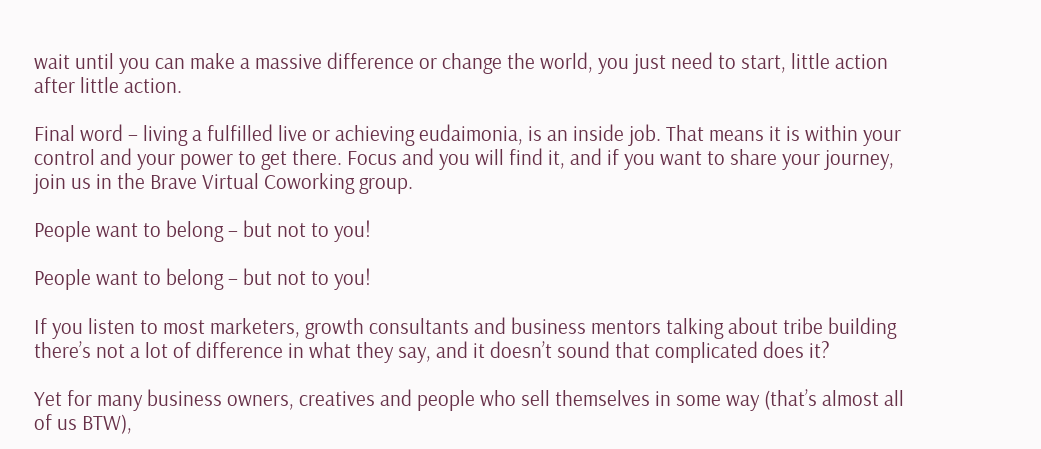wait until you can make a massive difference or change the world, you just need to start, little action after little action.

Final word – living a fulfilled live or achieving eudaimonia, is an inside job. That means it is within your control and your power to get there. Focus and you will find it, and if you want to share your journey, join us in the Brave Virtual Coworking group.

People want to belong – but not to you!

People want to belong – but not to you!

If you listen to most marketers, growth consultants and business mentors talking about tribe building there’s not a lot of difference in what they say, and it doesn’t sound that complicated does it?

Yet for many business owners, creatives and people who sell themselves in some way (that’s almost all of us BTW),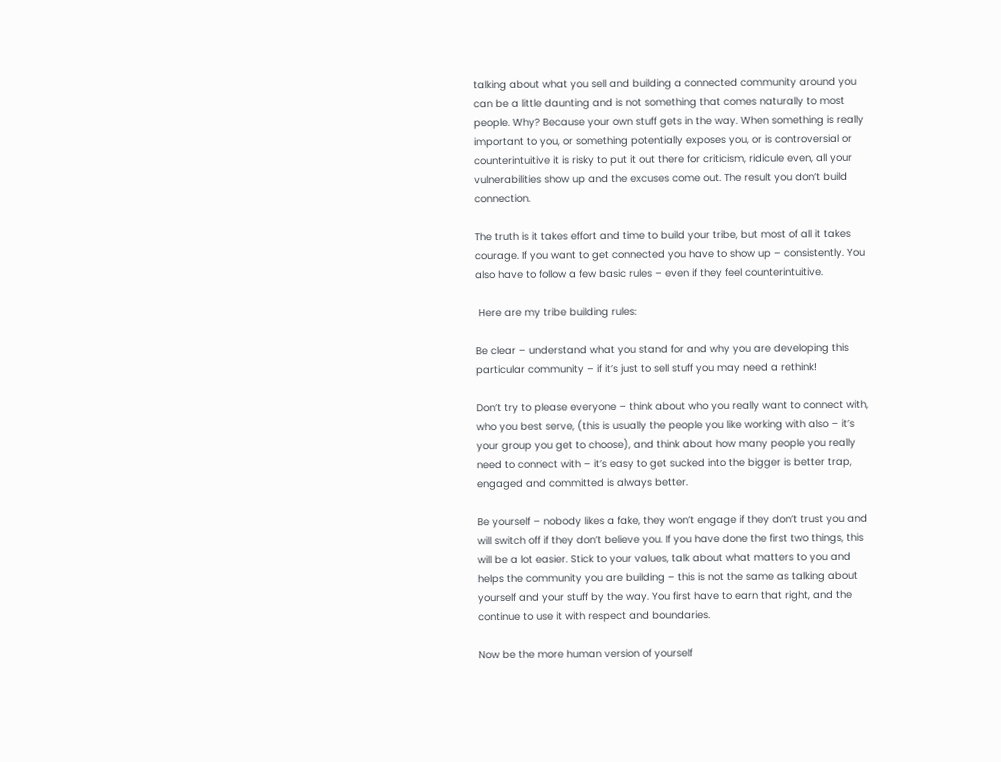talking about what you sell and building a connected community around you can be a little daunting and is not something that comes naturally to most people. Why? Because your own stuff gets in the way. When something is really important to you, or something potentially exposes you, or is controversial or counterintuitive it is risky to put it out there for criticism, ridicule even, all your vulnerabilities show up and the excuses come out. The result you don’t build connection.

The truth is it takes effort and time to build your tribe, but most of all it takes courage. If you want to get connected you have to show up – consistently. You also have to follow a few basic rules – even if they feel counterintuitive.

 Here are my tribe building rules:

Be clear – understand what you stand for and why you are developing this particular community – if it’s just to sell stuff you may need a rethink!

Don’t try to please everyone – think about who you really want to connect with, who you best serve, (this is usually the people you like working with also – it’s your group you get to choose), and think about how many people you really need to connect with – it’s easy to get sucked into the bigger is better trap, engaged and committed is always better.

Be yourself – nobody likes a fake, they won’t engage if they don’t trust you and will switch off if they don’t believe you. If you have done the first two things, this will be a lot easier. Stick to your values, talk about what matters to you and helps the community you are building – this is not the same as talking about yourself and your stuff by the way. You first have to earn that right, and the continue to use it with respect and boundaries.

Now be the more human version of yourself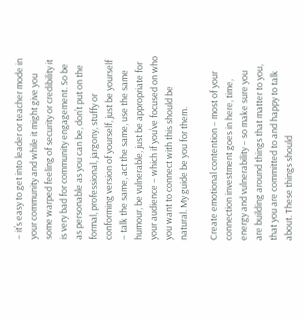– it’s easy to get into leader or teacher mode in your community and while it might give you some warped feeling of security or credibility it is very bad for community engagement. So be as personable as you can be, don’t put on the formal, professional, jargony, stuffy or conforming version of yourself, just be yourself – talk the same, act the same, use the same humour, be vulnerable, just be appropriate for your audience – which if you’ve focused on who you want to connect with this should be natural. My guide be you for them.

Create emotional contention – most of your connection investment goes in here, time, energy and vulnerability – so make sure you are building around things that matter to you, that you are committed to and happy to talk about. These things should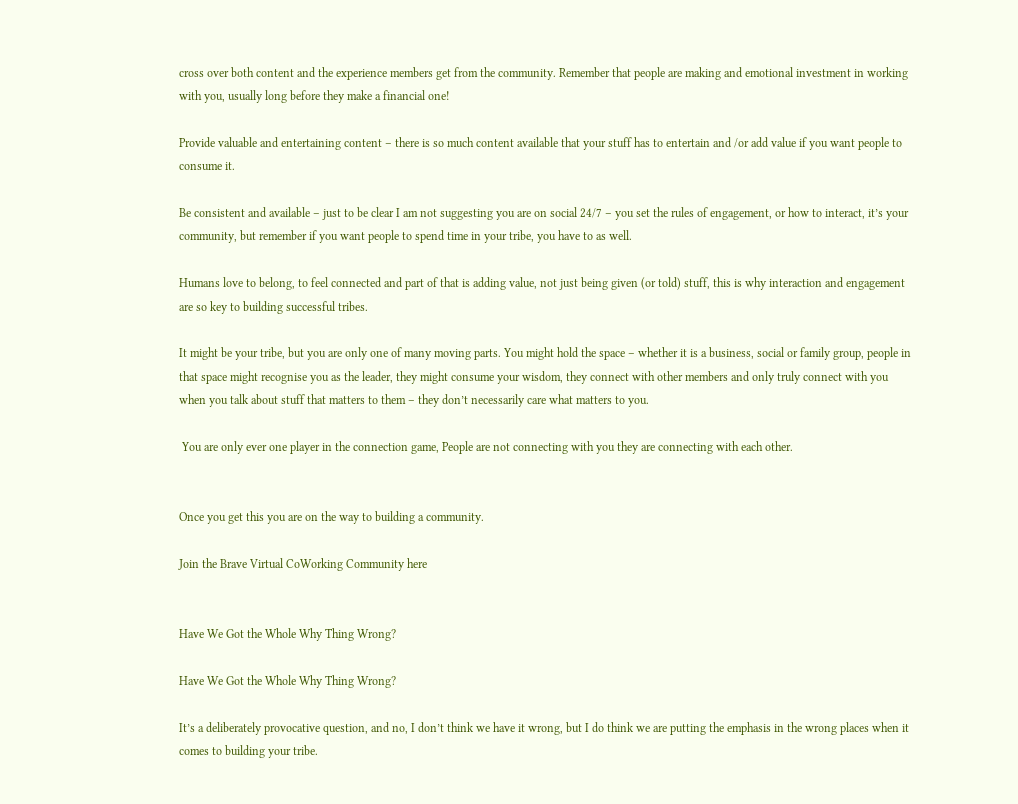cross over both content and the experience members get from the community. Remember that people are making and emotional investment in working with you, usually long before they make a financial one!

Provide valuable and entertaining content – there is so much content available that your stuff has to entertain and /or add value if you want people to consume it.

Be consistent and available – just to be clear I am not suggesting you are on social 24/7 – you set the rules of engagement, or how to interact, it’s your community, but remember if you want people to spend time in your tribe, you have to as well.

Humans love to belong, to feel connected and part of that is adding value, not just being given (or told) stuff, this is why interaction and engagement are so key to building successful tribes.

It might be your tribe, but you are only one of many moving parts. You might hold the space – whether it is a business, social or family group, people in that space might recognise you as the leader, they might consume your wisdom, they connect with other members and only truly connect with you when you talk about stuff that matters to them – they don’t necessarily care what matters to you.

 You are only ever one player in the connection game, People are not connecting with you they are connecting with each other.


Once you get this you are on the way to building a community.

Join the Brave Virtual CoWorking Community here


Have We Got the Whole Why Thing Wrong?

Have We Got the Whole Why Thing Wrong?

It’s a deliberately provocative question, and no, I don’t think we have it wrong, but I do think we are putting the emphasis in the wrong places when it comes to building your tribe.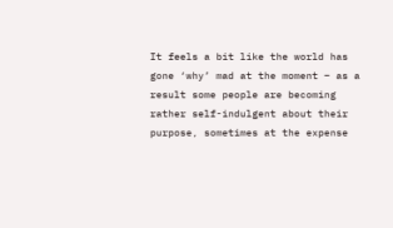It feels a bit like the world has gone ‘why’ mad at the moment – as a result some people are becoming rather self-indulgent about their purpose, sometimes at the expense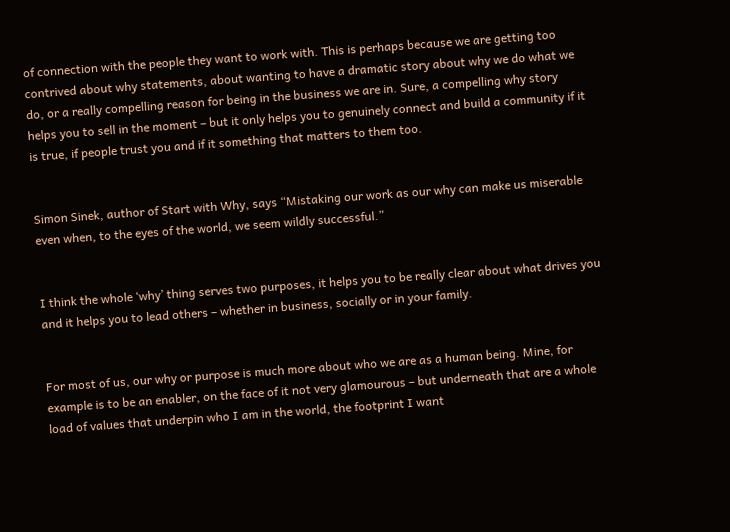of connection with the people they want to work with. This is perhaps because we are getting too contrived about why statements, about wanting to have a dramatic story about why we do what we do, or a really compelling reason for being in the business we are in. Sure, a compelling why story helps you to sell in the moment – but it only helps you to genuinely connect and build a community if it is true, if people trust you and if it something that matters to them too.


Simon Sinek, author of Start with Why, says “Mistaking our work as our why can make us miserable even when, to the eyes of the world, we seem wildly successful.”


I think the whole ‘why’ thing serves two purposes, it helps you to be really clear about what drives you and it helps you to lead others – whether in business, socially or in your family.


For most of us, our why or purpose is much more about who we are as a human being. Mine, for example is to be an enabler, on the face of it not very glamourous – but underneath that are a whole load of values that underpin who I am in the world, the footprint I want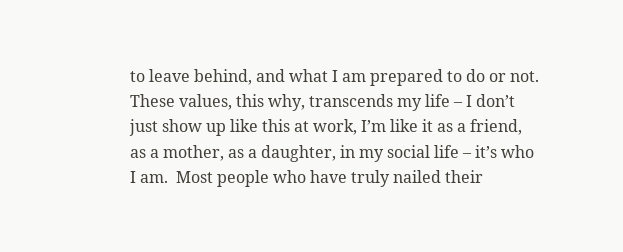to leave behind, and what I am prepared to do or not. These values, this why, transcends my life – I don’t just show up like this at work, I’m like it as a friend, as a mother, as a daughter, in my social life – it’s who I am.  Most people who have truly nailed their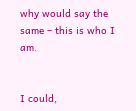why would say the same – this is who I am.


I could,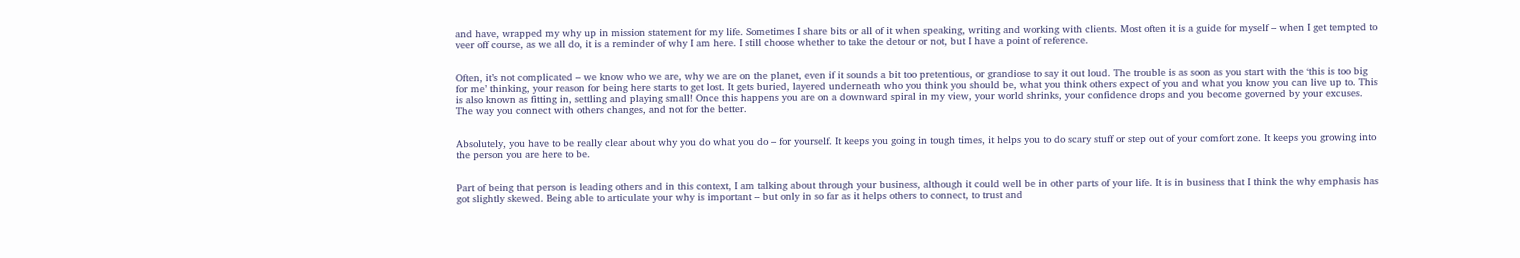and have, wrapped my why up in mission statement for my life. Sometimes I share bits or all of it when speaking, writing and working with clients. Most often it is a guide for myself – when I get tempted to veer off course, as we all do, it is a reminder of why I am here. I still choose whether to take the detour or not, but I have a point of reference.


Often, it’s not complicated – we know who we are, why we are on the planet, even if it sounds a bit too pretentious, or grandiose to say it out loud. The trouble is as soon as you start with the ‘this is too big for me’ thinking, your reason for being here starts to get lost. It gets buried, layered underneath who you think you should be, what you think others expect of you and what you know you can live up to. This is also known as fitting in, settling and playing small! Once this happens you are on a downward spiral in my view, your world shrinks, your confidence drops and you become governed by your excuses. The way you connect with others changes, and not for the better.


Absolutely, you have to be really clear about why you do what you do – for yourself. It keeps you going in tough times, it helps you to do scary stuff or step out of your comfort zone. It keeps you growing into the person you are here to be.


Part of being that person is leading others and in this context, I am talking about through your business, although it could well be in other parts of your life. It is in business that I think the why emphasis has got slightly skewed. Being able to articulate your why is important – but only in so far as it helps others to connect, to trust and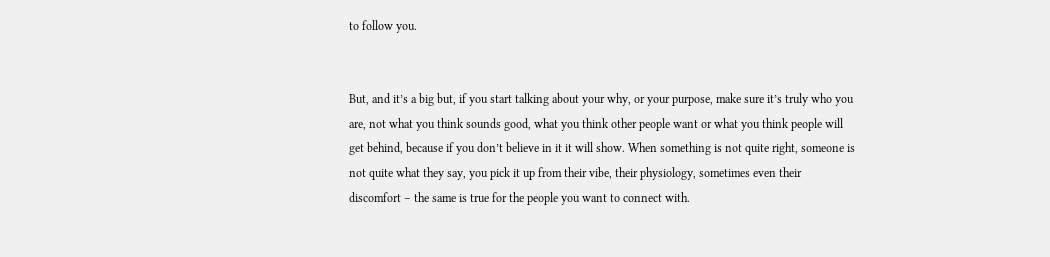to follow you.


But, and it’s a big but, if you start talking about your why, or your purpose, make sure it’s truly who you are, not what you think sounds good, what you think other people want or what you think people will get behind, because if you don’t believe in it it will show. When something is not quite right, someone is not quite what they say, you pick it up from their vibe, their physiology, sometimes even their discomfort – the same is true for the people you want to connect with.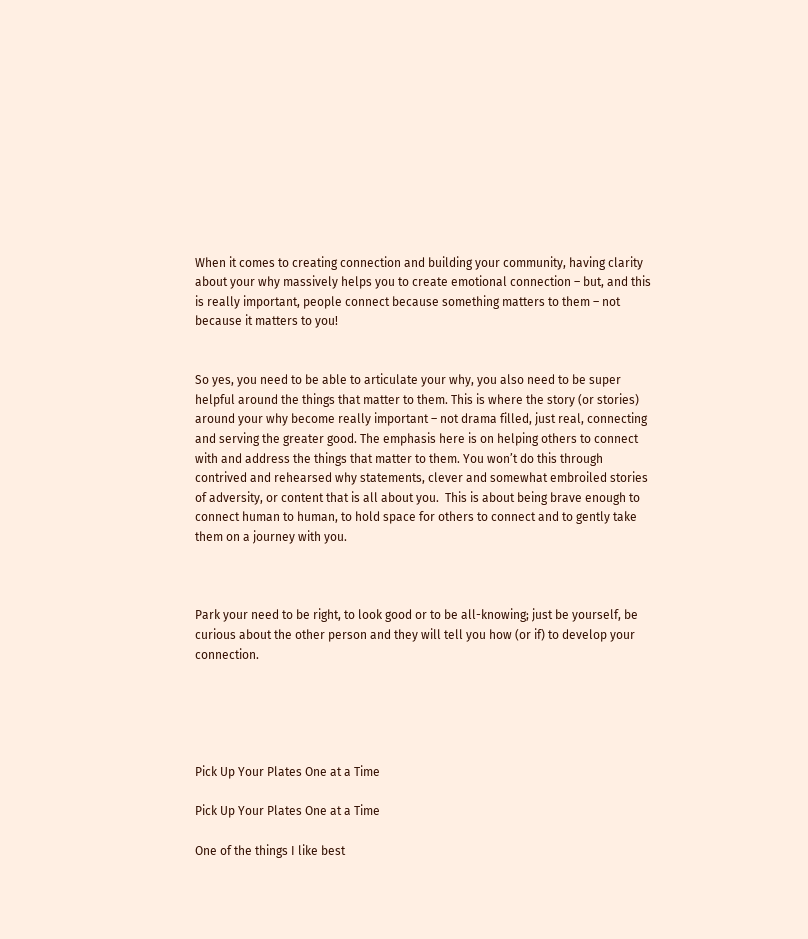When it comes to creating connection and building your community, having clarity about your why massively helps you to create emotional connection – but, and this is really important, people connect because something matters to them – not because it matters to you!


So yes, you need to be able to articulate your why, you also need to be super helpful around the things that matter to them. This is where the story (or stories) around your why become really important – not drama filled, just real, connecting and serving the greater good. The emphasis here is on helping others to connect with and address the things that matter to them. You won’t do this through contrived and rehearsed why statements, clever and somewhat embroiled stories of adversity, or content that is all about you.  This is about being brave enough to connect human to human, to hold space for others to connect and to gently take them on a journey with you.



Park your need to be right, to look good or to be all-knowing; just be yourself, be curious about the other person and they will tell you how (or if) to develop your connection.





Pick Up Your Plates One at a Time

Pick Up Your Plates One at a Time

One of the things I like best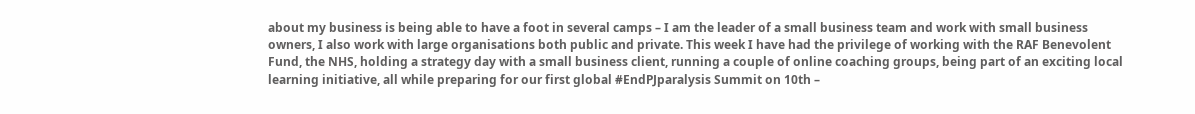about my business is being able to have a foot in several camps – I am the leader of a small business team and work with small business owners, I also work with large organisations both public and private. This week I have had the privilege of working with the RAF Benevolent Fund, the NHS, holding a strategy day with a small business client, running a couple of online coaching groups, being part of an exciting local learning initiative, all while preparing for our first global #EndPJparalysis Summit on 10th –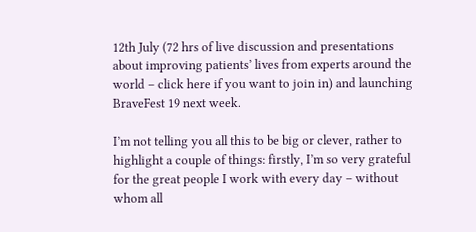12th July (72 hrs of live discussion and presentations about improving patients’ lives from experts around the world – click here if you want to join in) and launching BraveFest 19 next week.

I’m not telling you all this to be big or clever, rather to highlight a couple of things: firstly, I’m so very grateful for the great people I work with every day – without whom all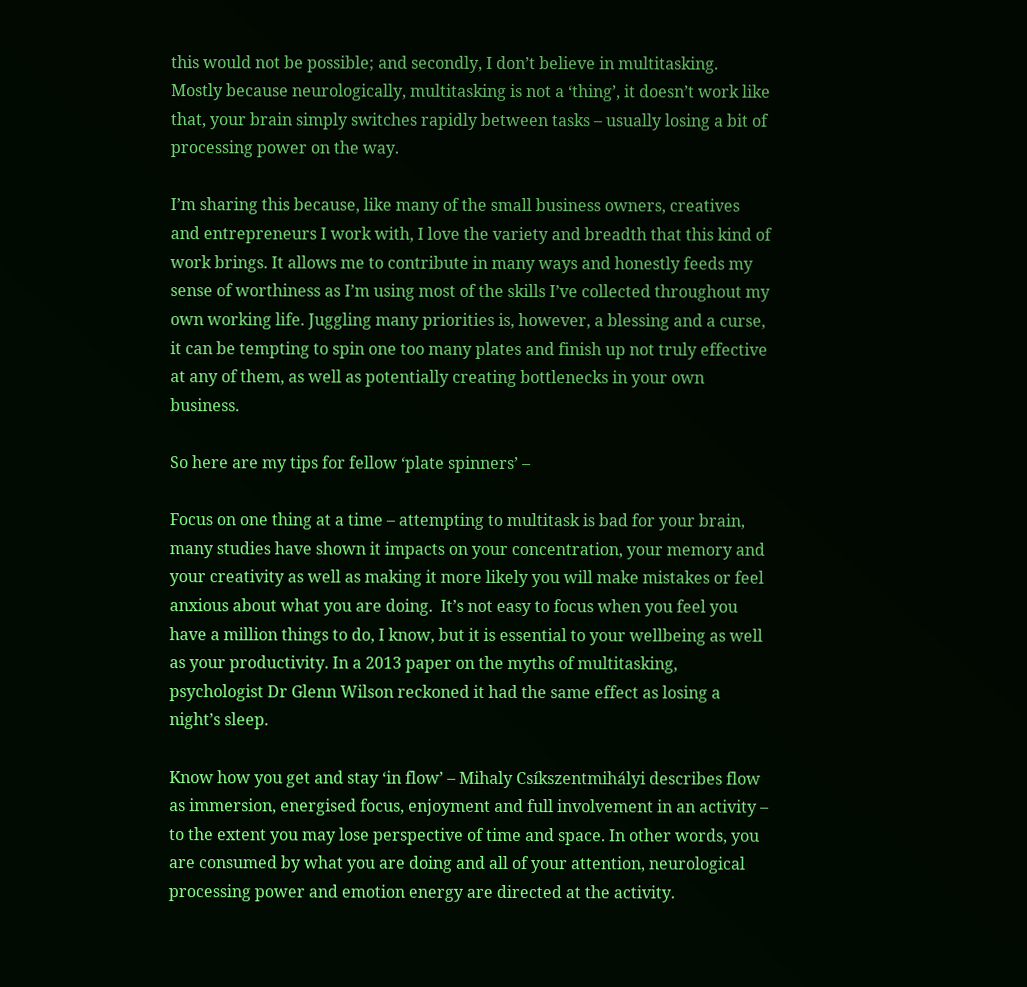this would not be possible; and secondly, I don’t believe in multitasking. Mostly because neurologically, multitasking is not a ‘thing’, it doesn’t work like that, your brain simply switches rapidly between tasks – usually losing a bit of processing power on the way.

I’m sharing this because, like many of the small business owners, creatives and entrepreneurs I work with, I love the variety and breadth that this kind of work brings. It allows me to contribute in many ways and honestly feeds my sense of worthiness as I’m using most of the skills I’ve collected throughout my own working life. Juggling many priorities is, however, a blessing and a curse, it can be tempting to spin one too many plates and finish up not truly effective at any of them, as well as potentially creating bottlenecks in your own business.

So here are my tips for fellow ‘plate spinners’ –

Focus on one thing at a time – attempting to multitask is bad for your brain, many studies have shown it impacts on your concentration, your memory and your creativity as well as making it more likely you will make mistakes or feel anxious about what you are doing.  It’s not easy to focus when you feel you have a million things to do, I know, but it is essential to your wellbeing as well as your productivity. In a 2013 paper on the myths of multitasking, psychologist Dr Glenn Wilson reckoned it had the same effect as losing a night’s sleep.

Know how you get and stay ‘in flow’ – Mihaly Csíkszentmihályi describes flow as immersion, energised focus, enjoyment and full involvement in an activity – to the extent you may lose perspective of time and space. In other words, you are consumed by what you are doing and all of your attention, neurological processing power and emotion energy are directed at the activity.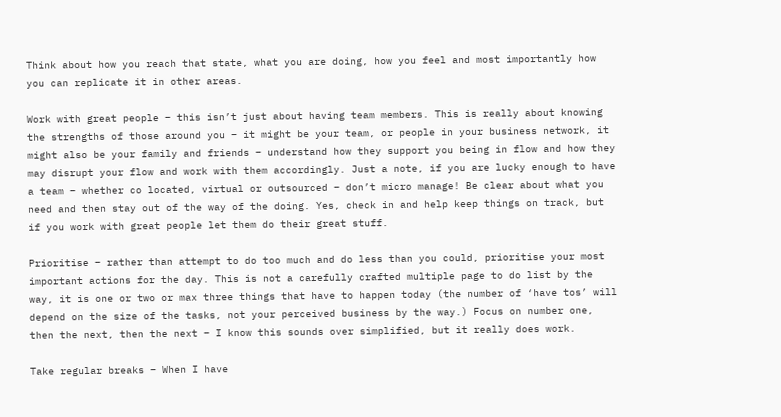Think about how you reach that state, what you are doing, how you feel and most importantly how you can replicate it in other areas.

Work with great people – this isn’t just about having team members. This is really about knowing the strengths of those around you – it might be your team, or people in your business network, it might also be your family and friends – understand how they support you being in flow and how they may disrupt your flow and work with them accordingly. Just a note, if you are lucky enough to have a team – whether co located, virtual or outsourced – don’t micro manage! Be clear about what you need and then stay out of the way of the doing. Yes, check in and help keep things on track, but if you work with great people let them do their great stuff.

Prioritise – rather than attempt to do too much and do less than you could, prioritise your most important actions for the day. This is not a carefully crafted multiple page to do list by the way, it is one or two or max three things that have to happen today (the number of ‘have tos’ will depend on the size of the tasks, not your perceived business by the way.) Focus on number one, then the next, then the next – I know this sounds over simplified, but it really does work.

Take regular breaks – When I have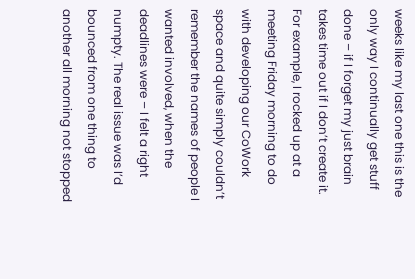weeks like my last one this is the only way I continually get stuff done – if I forget my just brain takes time out if I don’t create it. For example, I rocked up at a meeting Friday morning to do with developing our CoWork space and quite simply couldn’t remember the names of people I wanted involved, when the deadlines were – I felt a right numpty. The real issue was I’d bounced from one thing to another all morning not stopped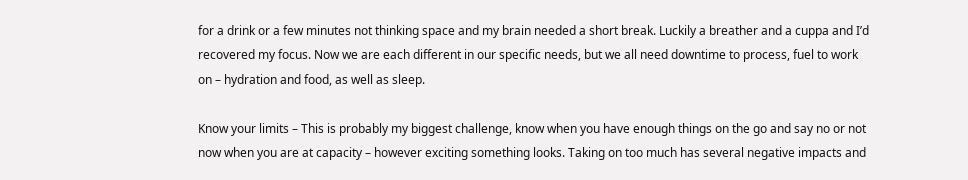for a drink or a few minutes not thinking space and my brain needed a short break. Luckily a breather and a cuppa and I’d recovered my focus. Now we are each different in our specific needs, but we all need downtime to process, fuel to work on – hydration and food, as well as sleep.

Know your limits – This is probably my biggest challenge, know when you have enough things on the go and say no or not now when you are at capacity – however exciting something looks. Taking on too much has several negative impacts and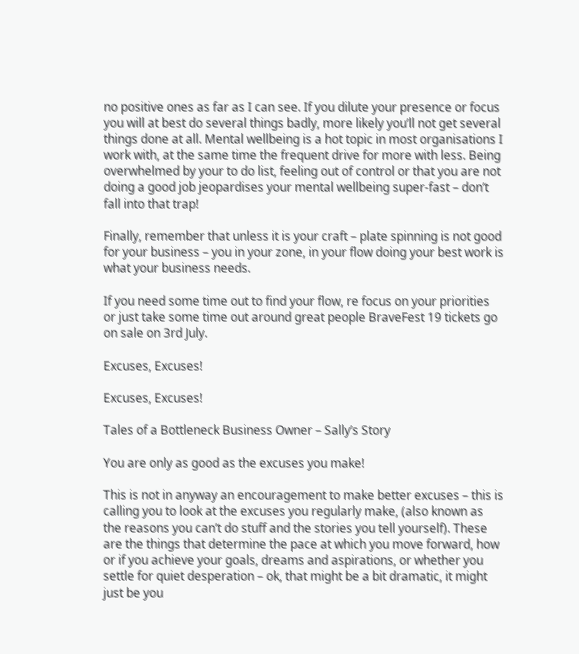no positive ones as far as I can see. If you dilute your presence or focus you will at best do several things badly, more likely you’ll not get several things done at all. Mental wellbeing is a hot topic in most organisations I work with, at the same time the frequent drive for more with less. Being overwhelmed by your to do list, feeling out of control or that you are not doing a good job jeopardises your mental wellbeing super-fast – don’t fall into that trap!

Finally, remember that unless it is your craft – plate spinning is not good for your business – you in your zone, in your flow doing your best work is what your business needs.

If you need some time out to find your flow, re focus on your priorities or just take some time out around great people BraveFest 19 tickets go on sale on 3rd July.

Excuses, Excuses!

Excuses, Excuses!

Tales of a Bottleneck Business Owner – Sally’s Story

You are only as good as the excuses you make!

This is not in anyway an encouragement to make better excuses – this is calling you to look at the excuses you regularly make, (also known as the reasons you can’t do stuff and the stories you tell yourself). These are the things that determine the pace at which you move forward, how or if you achieve your goals, dreams and aspirations, or whether you settle for quiet desperation – ok, that might be a bit dramatic, it might just be you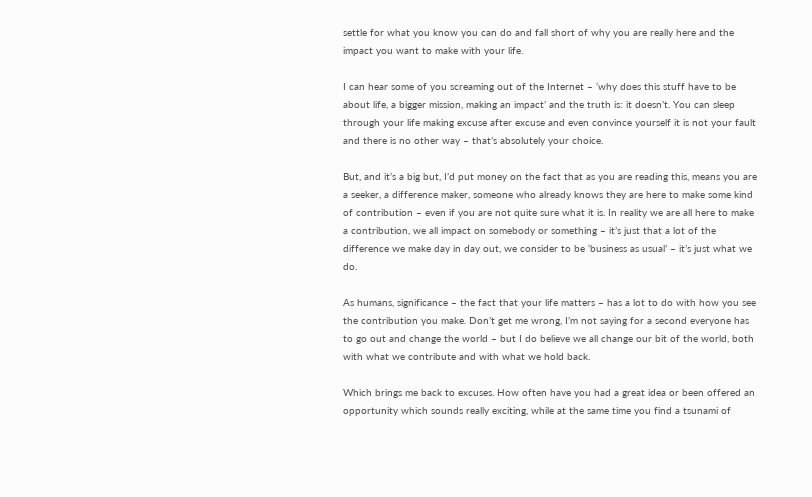settle for what you know you can do and fall short of why you are really here and the impact you want to make with your life.

I can hear some of you screaming out of the Internet – ‘why does this stuff have to be about life, a bigger mission, making an impact’ and the truth is: it doesn’t. You can sleep through your life making excuse after excuse and even convince yourself it is not your fault and there is no other way – that’s absolutely your choice.

But, and it’s a big but, I’d put money on the fact that as you are reading this, means you are a seeker, a difference maker, someone who already knows they are here to make some kind of contribution – even if you are not quite sure what it is. In reality we are all here to make a contribution, we all impact on somebody or something – it’s just that a lot of the difference we make day in day out, we consider to be ‘business as usual’ – it’s just what we do.

As humans, significance – the fact that your life matters – has a lot to do with how you see the contribution you make. Don’t get me wrong, I’m not saying for a second everyone has to go out and change the world – but I do believe we all change our bit of the world, both with what we contribute and with what we hold back.

Which brings me back to excuses. How often have you had a great idea or been offered an opportunity which sounds really exciting, while at the same time you find a tsunami of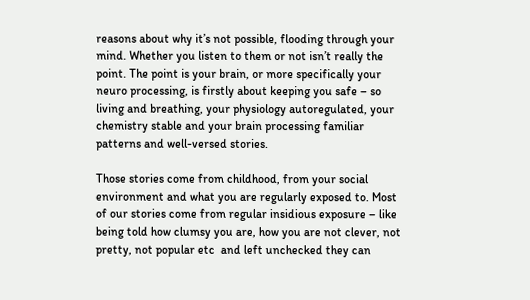reasons about why it’s not possible, flooding through your mind. Whether you listen to them or not isn’t really the point. The point is your brain, or more specifically your neuro processing, is firstly about keeping you safe – so living and breathing, your physiology autoregulated, your chemistry stable and your brain processing familiar patterns and well-versed stories.

Those stories come from childhood, from your social environment and what you are regularly exposed to. Most of our stories come from regular insidious exposure – like being told how clumsy you are, how you are not clever, not pretty, not popular etc  and left unchecked they can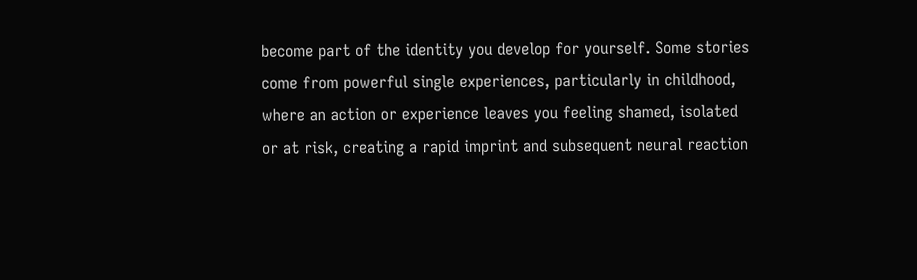become part of the identity you develop for yourself. Some stories come from powerful single experiences, particularly in childhood, where an action or experience leaves you feeling shamed, isolated or at risk, creating a rapid imprint and subsequent neural reaction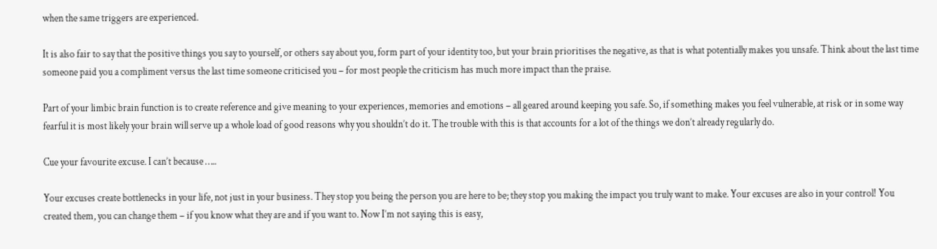when the same triggers are experienced.

It is also fair to say that the positive things you say to yourself, or others say about you, form part of your identity too, but your brain prioritises the negative, as that is what potentially makes you unsafe. Think about the last time someone paid you a compliment versus the last time someone criticised you – for most people the criticism has much more impact than the praise.

Part of your limbic brain function is to create reference and give meaning to your experiences, memories and emotions – all geared around keeping you safe. So, if something makes you feel vulnerable, at risk or in some way fearful it is most likely your brain will serve up a whole load of good reasons why you shouldn’t do it. The trouble with this is that accounts for a lot of the things we don’t already regularly do.

Cue your favourite excuse. I can’t because …..

Your excuses create bottlenecks in your life, not just in your business. They stop you being the person you are here to be; they stop you making the impact you truly want to make. Your excuses are also in your control! You created them, you can change them – if you know what they are and if you want to. Now I’m not saying this is easy,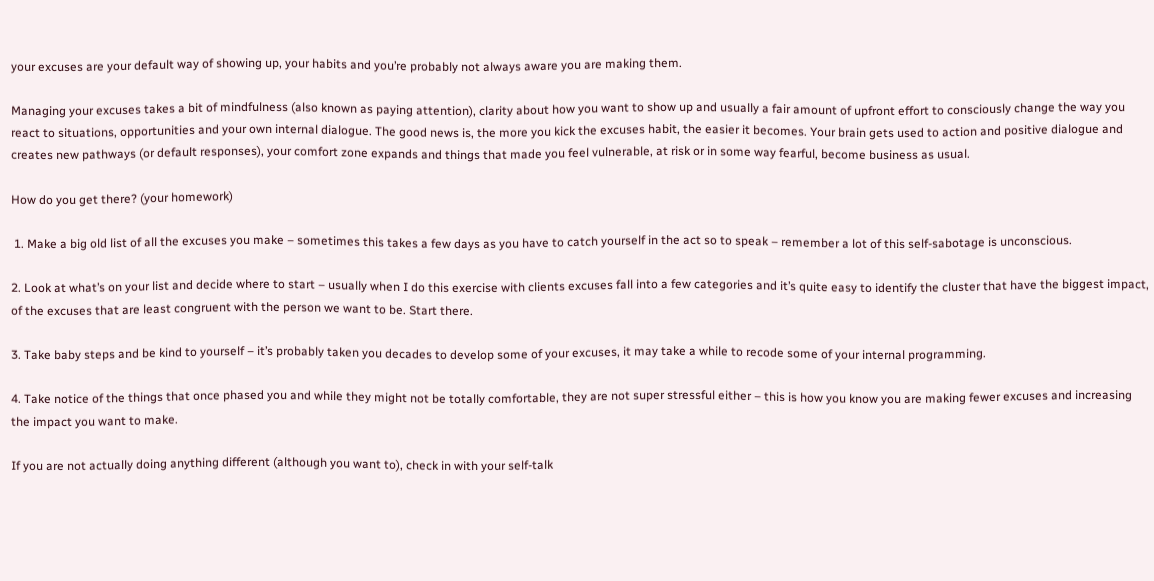your excuses are your default way of showing up, your habits and you’re probably not always aware you are making them.

Managing your excuses takes a bit of mindfulness (also known as paying attention), clarity about how you want to show up and usually a fair amount of upfront effort to consciously change the way you react to situations, opportunities and your own internal dialogue. The good news is, the more you kick the excuses habit, the easier it becomes. Your brain gets used to action and positive dialogue and creates new pathways (or default responses), your comfort zone expands and things that made you feel vulnerable, at risk or in some way fearful, become business as usual.

How do you get there? (your homework)

 1. Make a big old list of all the excuses you make – sometimes this takes a few days as you have to catch yourself in the act so to speak – remember a lot of this self-sabotage is unconscious.

2. Look at what’s on your list and decide where to start – usually when I do this exercise with clients excuses fall into a few categories and it’s quite easy to identify the cluster that have the biggest impact, of the excuses that are least congruent with the person we want to be. Start there.

3. Take baby steps and be kind to yourself – it’s probably taken you decades to develop some of your excuses, it may take a while to recode some of your internal programming.

4. Take notice of the things that once phased you and while they might not be totally comfortable, they are not super stressful either – this is how you know you are making fewer excuses and increasing the impact you want to make.

If you are not actually doing anything different (although you want to), check in with your self-talk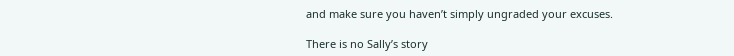and make sure you haven’t simply ungraded your excuses.

There is no Sally’s story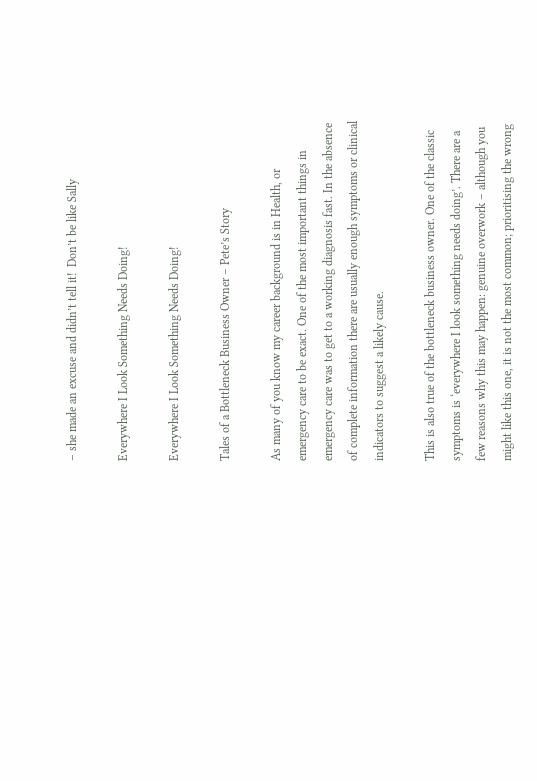– she made an excuse and didn’t tell it!  Don’t be like Sally

Everywhere I Look Something Needs Doing!

Everywhere I Look Something Needs Doing!

Tales of a Bottleneck Business Owner – Pete’s Story

As many of you know my career background is in Health, or emergency care to be exact. One of the most important things in emergency care was to get to a working diagnosis fast. In the absence of complete information there are usually enough symptoms or clinical indicators to suggest a likely cause.

This is also true of the bottleneck business owner. One of the classic symptoms is ‘everywhere I look something needs doing’. There are a few reasons why this may happen: genuine overwork – although you might like this one, it is not the most common; prioritising the wrong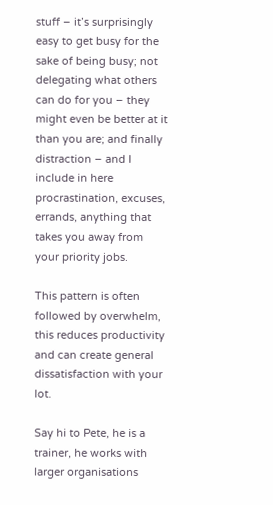stuff – it’s surprisingly easy to get busy for the sake of being busy; not delegating what others can do for you – they might even be better at it than you are; and finally distraction – and I include in here procrastination, excuses, errands, anything that takes you away from your priority jobs.

This pattern is often followed by overwhelm, this reduces productivity and can create general dissatisfaction with your lot.

Say hi to Pete, he is a trainer, he works with larger organisations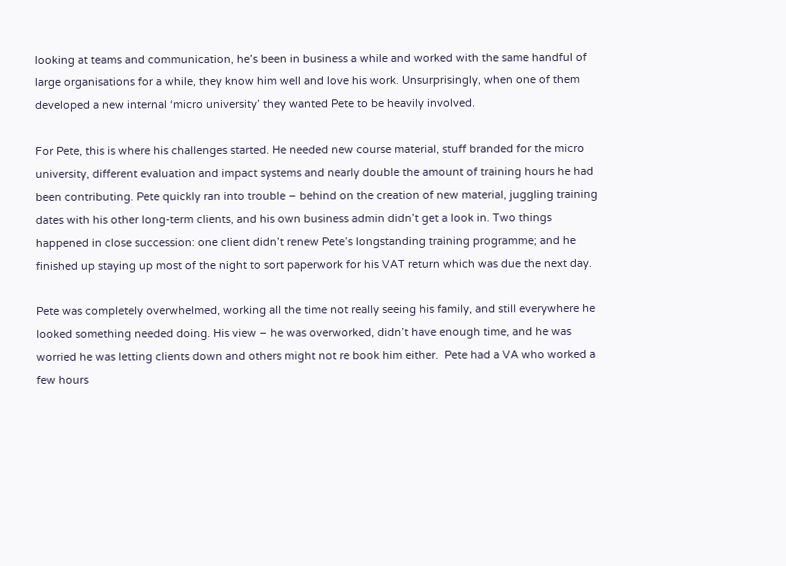looking at teams and communication, he’s been in business a while and worked with the same handful of large organisations for a while, they know him well and love his work. Unsurprisingly, when one of them developed a new internal ‘micro university’ they wanted Pete to be heavily involved.

For Pete, this is where his challenges started. He needed new course material, stuff branded for the micro university, different evaluation and impact systems and nearly double the amount of training hours he had been contributing. Pete quickly ran into trouble – behind on the creation of new material, juggling training dates with his other long-term clients, and his own business admin didn’t get a look in. Two things happened in close succession: one client didn’t renew Pete’s longstanding training programme; and he finished up staying up most of the night to sort paperwork for his VAT return which was due the next day.

Pete was completely overwhelmed, working all the time not really seeing his family, and still everywhere he looked something needed doing. His view – he was overworked, didn’t have enough time, and he was worried he was letting clients down and others might not re book him either.  Pete had a VA who worked a few hours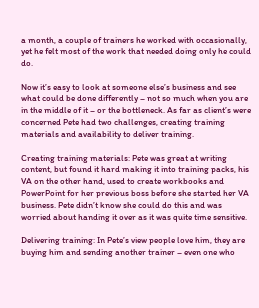a month, a couple of trainers he worked with occasionally, yet he felt most of the work that needed doing only he could do.

Now it’s easy to look at someone else’s business and see what could be done differently – not so much when you are in the middle of it – or the bottleneck. As far as client’s were concerned Pete had two challenges, creating training materials and availability to deliver training.

Creating training materials: Pete was great at writing content, but found it hard making it into training packs, his VA on the other hand, used to create workbooks and PowerPoint for her previous boss before she started her VA business. Pete didn’t know she could do this and was worried about handing it over as it was quite time sensitive.

Delivering training: In Pete’s view people love him, they are buying him and sending another trainer – even one who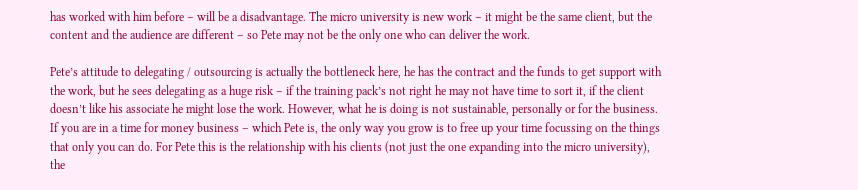has worked with him before – will be a disadvantage. The micro university is new work – it might be the same client, but the content and the audience are different – so Pete may not be the only one who can deliver the work.

Pete’s attitude to delegating / outsourcing is actually the bottleneck here, he has the contract and the funds to get support with the work, but he sees delegating as a huge risk – if the training pack’s not right he may not have time to sort it, if the client doesn’t like his associate he might lose the work. However, what he is doing is not sustainable, personally or for the business. If you are in a time for money business – which Pete is, the only way you grow is to free up your time focussing on the things that only you can do. For Pete this is the relationship with his clients (not just the one expanding into the micro university), the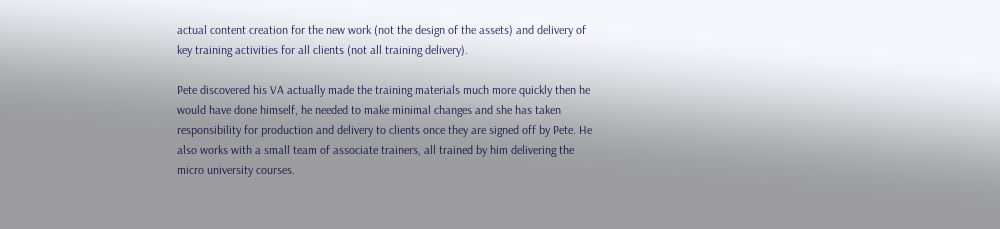actual content creation for the new work (not the design of the assets) and delivery of key training activities for all clients (not all training delivery).

Pete discovered his VA actually made the training materials much more quickly then he would have done himself, he needed to make minimal changes and she has taken responsibility for production and delivery to clients once they are signed off by Pete. He also works with a small team of associate trainers, all trained by him delivering the micro university courses.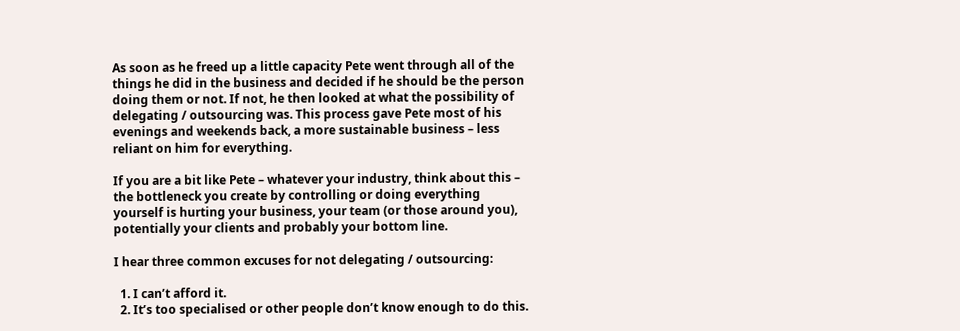As soon as he freed up a little capacity Pete went through all of the things he did in the business and decided if he should be the person doing them or not. If not, he then looked at what the possibility of delegating / outsourcing was. This process gave Pete most of his evenings and weekends back, a more sustainable business – less reliant on him for everything.

If you are a bit like Pete – whatever your industry, think about this – the bottleneck you create by controlling or doing everything yourself is hurting your business, your team (or those around you), potentially your clients and probably your bottom line.

I hear three common excuses for not delegating / outsourcing:

  1. I can’t afford it.
  2. It’s too specialised or other people don’t know enough to do this.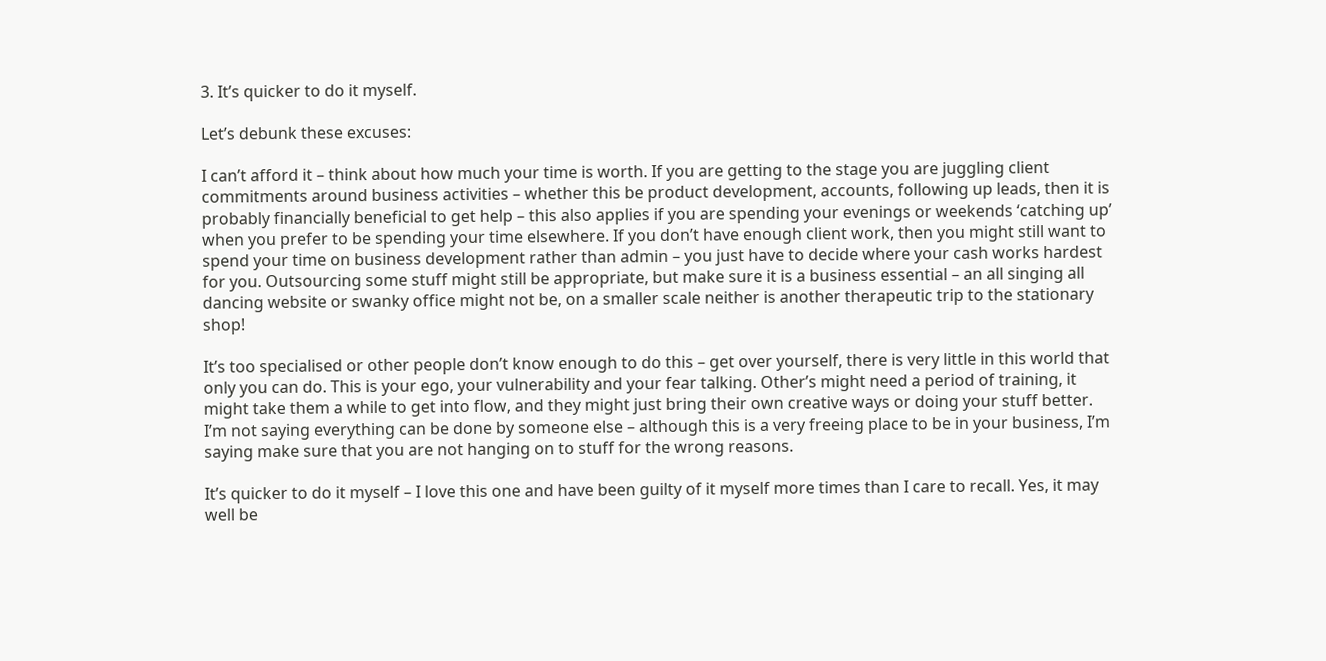3. It’s quicker to do it myself.

Let’s debunk these excuses:

I can’t afford it – think about how much your time is worth. If you are getting to the stage you are juggling client commitments around business activities – whether this be product development, accounts, following up leads, then it is probably financially beneficial to get help – this also applies if you are spending your evenings or weekends ‘catching up’ when you prefer to be spending your time elsewhere. If you don’t have enough client work, then you might still want to spend your time on business development rather than admin – you just have to decide where your cash works hardest for you. Outsourcing some stuff might still be appropriate, but make sure it is a business essential – an all singing all dancing website or swanky office might not be, on a smaller scale neither is another therapeutic trip to the stationary shop!

It’s too specialised or other people don’t know enough to do this – get over yourself, there is very little in this world that only you can do. This is your ego, your vulnerability and your fear talking. Other’s might need a period of training, it might take them a while to get into flow, and they might just bring their own creative ways or doing your stuff better. I’m not saying everything can be done by someone else – although this is a very freeing place to be in your business, I’m saying make sure that you are not hanging on to stuff for the wrong reasons.

It’s quicker to do it myself – I love this one and have been guilty of it myself more times than I care to recall. Yes, it may well be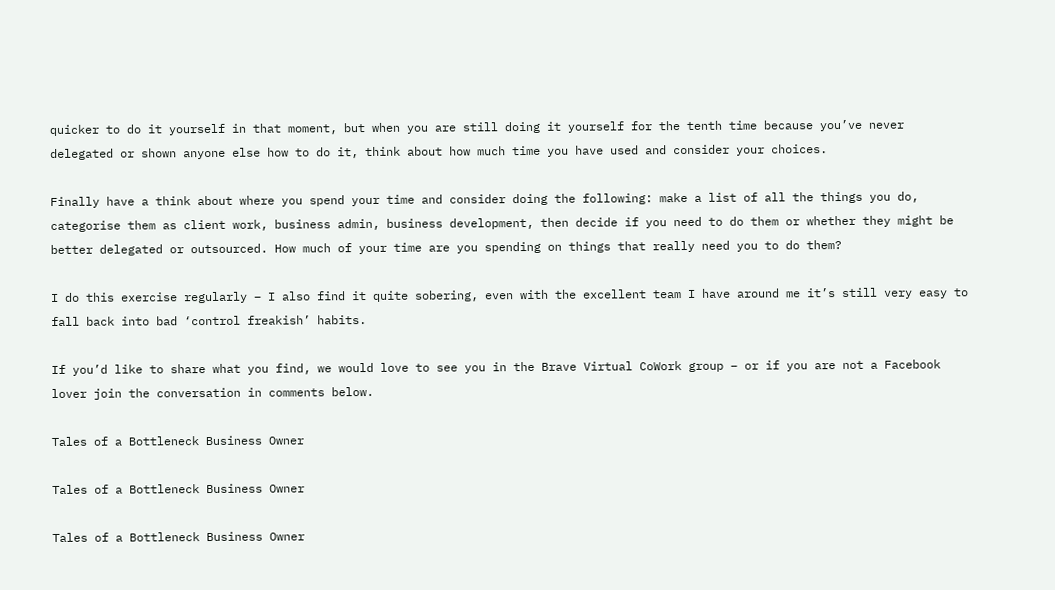quicker to do it yourself in that moment, but when you are still doing it yourself for the tenth time because you’ve never delegated or shown anyone else how to do it, think about how much time you have used and consider your choices.

Finally have a think about where you spend your time and consider doing the following: make a list of all the things you do, categorise them as client work, business admin, business development, then decide if you need to do them or whether they might be better delegated or outsourced. How much of your time are you spending on things that really need you to do them?

I do this exercise regularly – I also find it quite sobering, even with the excellent team I have around me it’s still very easy to fall back into bad ‘control freakish’ habits.

If you’d like to share what you find, we would love to see you in the Brave Virtual CoWork group – or if you are not a Facebook lover join the conversation in comments below.

Tales of a Bottleneck Business Owner

Tales of a Bottleneck Business Owner

Tales of a Bottleneck Business Owner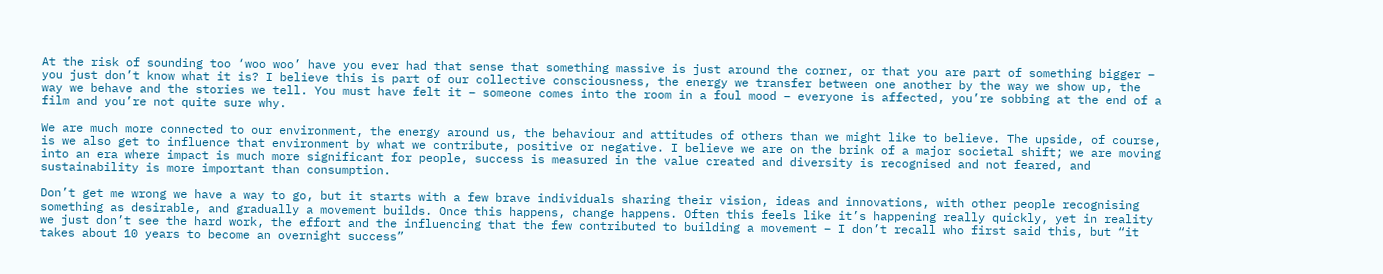At the risk of sounding too ‘woo woo’ have you ever had that sense that something massive is just around the corner, or that you are part of something bigger – you just don’t know what it is? I believe this is part of our collective consciousness, the energy we transfer between one another by the way we show up, the way we behave and the stories we tell. You must have felt it – someone comes into the room in a foul mood – everyone is affected, you’re sobbing at the end of a film and you’re not quite sure why.

We are much more connected to our environment, the energy around us, the behaviour and attitudes of others than we might like to believe. The upside, of course, is we also get to influence that environment by what we contribute, positive or negative. I believe we are on the brink of a major societal shift; we are moving into an era where impact is much more significant for people, success is measured in the value created and diversity is recognised and not feared, and sustainability is more important than consumption.

Don’t get me wrong we have a way to go, but it starts with a few brave individuals sharing their vision, ideas and innovations, with other people recognising something as desirable, and gradually a movement builds. Once this happens, change happens. Often this feels like it’s happening really quickly, yet in reality we just don’t see the hard work, the effort and the influencing that the few contributed to building a movement – I don’t recall who first said this, but “it takes about 10 years to become an overnight success”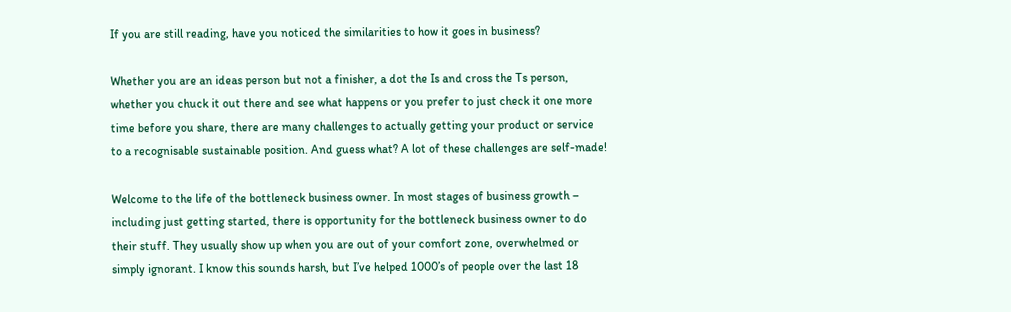If you are still reading, have you noticed the similarities to how it goes in business?

Whether you are an ideas person but not a finisher, a dot the Is and cross the Ts person, whether you chuck it out there and see what happens or you prefer to just check it one more time before you share, there are many challenges to actually getting your product or service to a recognisable sustainable position. And guess what? A lot of these challenges are self-made!

Welcome to the life of the bottleneck business owner. In most stages of business growth – including just getting started, there is opportunity for the bottleneck business owner to do their stuff. They usually show up when you are out of your comfort zone, overwhelmed or simply ignorant. I know this sounds harsh, but I’ve helped 1000’s of people over the last 18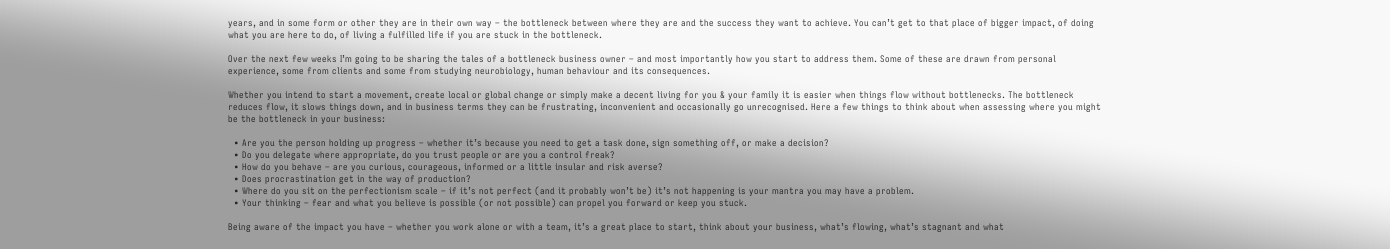years, and in some form or other they are in their own way – the bottleneck between where they are and the success they want to achieve. You can’t get to that place of bigger impact, of doing what you are here to do, of living a fulfilled life if you are stuck in the bottleneck.

Over the next few weeks I’m going to be sharing the tales of a bottleneck business owner – and most importantly how you start to address them. Some of these are drawn from personal experience, some from clients and some from studying neurobiology, human behaviour and its consequences.

Whether you intend to start a movement, create local or global change or simply make a decent living for you & your family it is easier when things flow without bottlenecks. The bottleneck reduces flow, it slows things down, and in business terms they can be frustrating, inconvenient and occasionally go unrecognised. Here a few things to think about when assessing where you might be the bottleneck in your business:

  • Are you the person holding up progress – whether it’s because you need to get a task done, sign something off, or make a decision?
  • Do you delegate where appropriate, do you trust people or are you a control freak?
  • How do you behave – are you curious, courageous, informed or a little insular and risk averse?
  • Does procrastination get in the way of production?
  • Where do you sit on the perfectionism scale – if it’s not perfect (and it probably won’t be) it’s not happening is your mantra you may have a problem.
  • Your thinking – fear and what you believe is possible (or not possible) can propel you forward or keep you stuck.

Being aware of the impact you have – whether you work alone or with a team, it’s a great place to start, think about your business, what’s flowing, what’s stagnant and what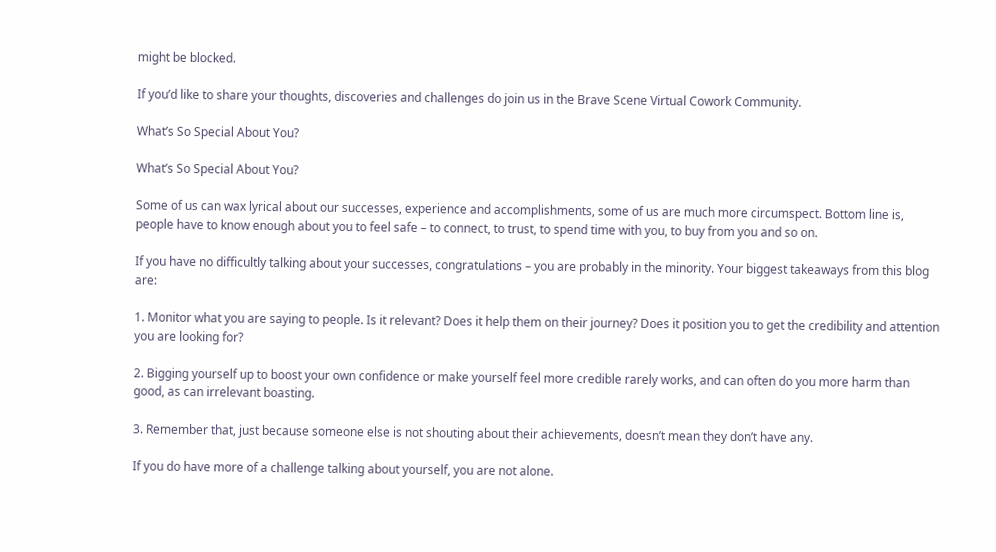might be blocked.

If you’d like to share your thoughts, discoveries and challenges do join us in the Brave Scene Virtual Cowork Community.

What’s So Special About You?

What’s So Special About You?

Some of us can wax lyrical about our successes, experience and accomplishments, some of us are much more circumspect. Bottom line is, people have to know enough about you to feel safe – to connect, to trust, to spend time with you, to buy from you and so on.

If you have no difficultly talking about your successes, congratulations – you are probably in the minority. Your biggest takeaways from this blog are:

1. Monitor what you are saying to people. Is it relevant? Does it help them on their journey? Does it position you to get the credibility and attention you are looking for?

2. Bigging yourself up to boost your own confidence or make yourself feel more credible rarely works, and can often do you more harm than good, as can irrelevant boasting.

3. Remember that, just because someone else is not shouting about their achievements, doesn’t mean they don’t have any.

If you do have more of a challenge talking about yourself, you are not alone.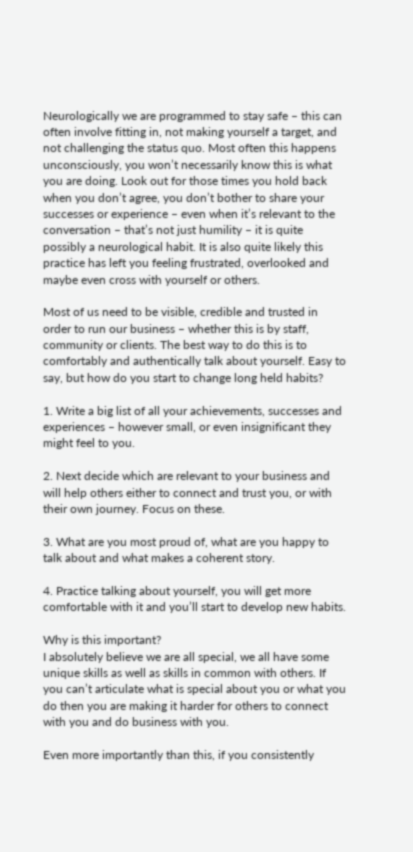Neurologically we are programmed to stay safe – this can often involve fitting in, not making yourself a target, and not challenging the status quo. Most often this happens unconsciously, you won’t necessarily know this is what you are doing. Look out for those times you hold back when you don’t agree, you don’t bother to share your successes or experience – even when it’s relevant to the conversation – that’s not just humility – it is quite possibly a neurological habit. It is also quite likely this practice has left you feeling frustrated, overlooked and maybe even cross with yourself or others.

Most of us need to be visible, credible and trusted in order to run our business – whether this is by staff, community or clients. The best way to do this is to comfortably and authentically talk about yourself. Easy to say, but how do you start to change long held habits?

1. Write a big list of all your achievements, successes and experiences – however small, or even insignificant they might feel to you.

2. Next decide which are relevant to your business and will help others either to connect and trust you, or with their own journey. Focus on these.

3. What are you most proud of, what are you happy to talk about and what makes a coherent story.

4. Practice talking about yourself, you will get more comfortable with it and you’ll start to develop new habits.

Why is this important?
I absolutely believe we are all special, we all have some unique skills as well as skills in common with others. If you can’t articulate what is special about you or what you do then you are making it harder for others to connect with you and do business with you.

Even more importantly than this, if you consistently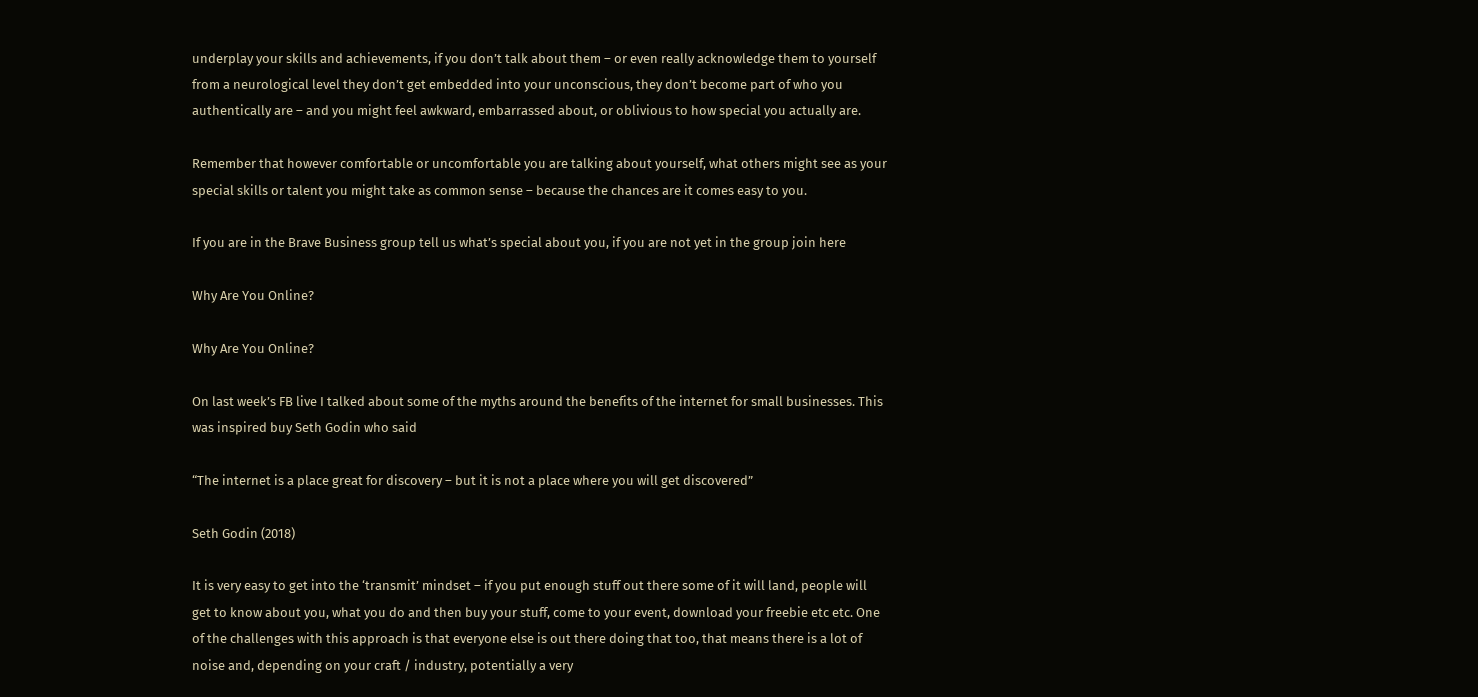underplay your skills and achievements, if you don’t talk about them – or even really acknowledge them to yourself from a neurological level they don’t get embedded into your unconscious, they don’t become part of who you authentically are – and you might feel awkward, embarrassed about, or oblivious to how special you actually are.

Remember that however comfortable or uncomfortable you are talking about yourself, what others might see as your special skills or talent you might take as common sense – because the chances are it comes easy to you.

If you are in the Brave Business group tell us what’s special about you, if you are not yet in the group join here

Why Are You Online?

Why Are You Online?

On last week’s FB live I talked about some of the myths around the benefits of the internet for small businesses. This was inspired buy Seth Godin who said

“The internet is a place great for discovery – but it is not a place where you will get discovered”

Seth Godin (2018)

It is very easy to get into the ‘transmit’ mindset – if you put enough stuff out there some of it will land, people will get to know about you, what you do and then buy your stuff, come to your event, download your freebie etc etc. One of the challenges with this approach is that everyone else is out there doing that too, that means there is a lot of noise and, depending on your craft / industry, potentially a very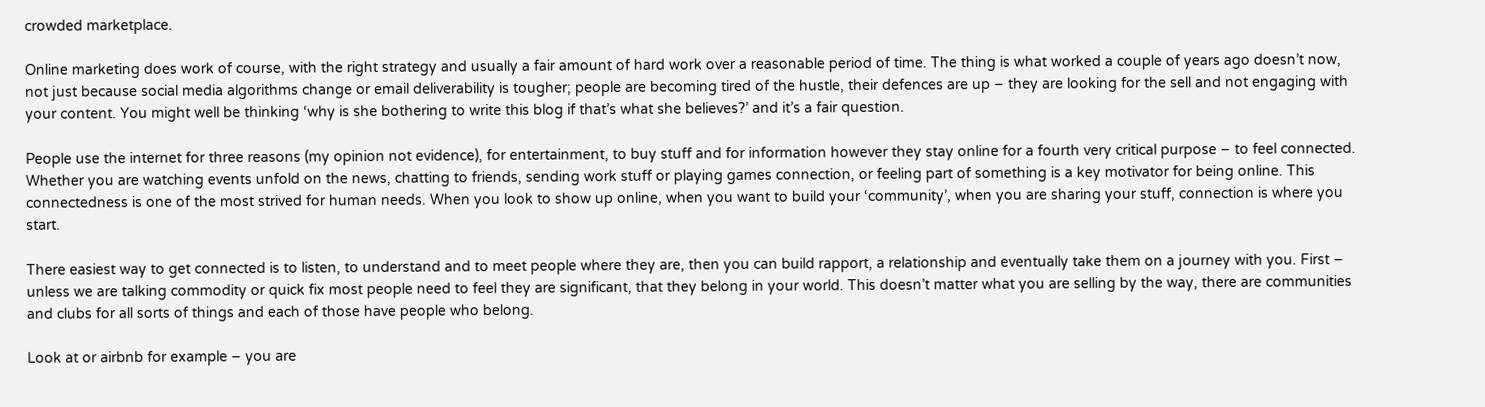crowded marketplace.

Online marketing does work of course, with the right strategy and usually a fair amount of hard work over a reasonable period of time. The thing is what worked a couple of years ago doesn’t now, not just because social media algorithms change or email deliverability is tougher; people are becoming tired of the hustle, their defences are up – they are looking for the sell and not engaging with your content. You might well be thinking ‘why is she bothering to write this blog if that’s what she believes?’ and it’s a fair question.

People use the internet for three reasons (my opinion not evidence), for entertainment, to buy stuff and for information however they stay online for a fourth very critical purpose – to feel connected. Whether you are watching events unfold on the news, chatting to friends, sending work stuff or playing games connection, or feeling part of something is a key motivator for being online. This connectedness is one of the most strived for human needs. When you look to show up online, when you want to build your ‘community’, when you are sharing your stuff, connection is where you start.

There easiest way to get connected is to listen, to understand and to meet people where they are, then you can build rapport, a relationship and eventually take them on a journey with you. First – unless we are talking commodity or quick fix most people need to feel they are significant, that they belong in your world. This doesn’t matter what you are selling by the way, there are communities and clubs for all sorts of things and each of those have people who belong.

Look at or airbnb for example – you are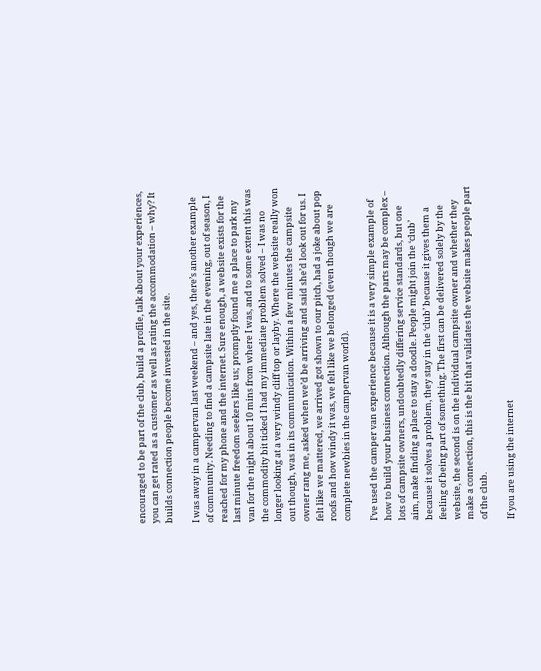encouraged to be part of the club, build a profile, talk about your experiences, you can get rated as a customer as well as rating the accommodation – why? It builds connection people become invested in the site.

I was away in a campervan last weekend – and yes, there’s another example of community. Needing to find a campsite late in the evening, out of season, I reached for my phone and the internet. Sure enough, a website exists for the last minute freedom seekers like us; promptly found me a place to park my van for the night about 10 mins from where I was, and to some extent this was the commodity bit ticked I had my immediate problem solved – I was no longer looking at a very windy cliff top or layby. Where the website really won out though, was in its communication. Within a few minutes the campsite owner rang me, asked when we’d be arriving and said she’d look out for us. I felt like we mattered, we arrived got shown to our pitch, had a joke about pop roofs and how windy it was, we felt like we belonged (even though we are complete newbies in the campervan world).

I’ve used the camper van experience because it is a very simple example of how to build your business connection. Although the parts may be complex – lots of campsite owners, undoubtedly differing service standards, but one aim, make finding a place to stay a doodle. People might join the ‘club’ because it solves a problem, they stay in the ‘club’ because it gives them a feeling of being part of something. The first can be delivered solely by the website, the second is on the individual campsite owner and whether they make a connection, this is the bit that validates the website makes people part of the club.

If you are using the internet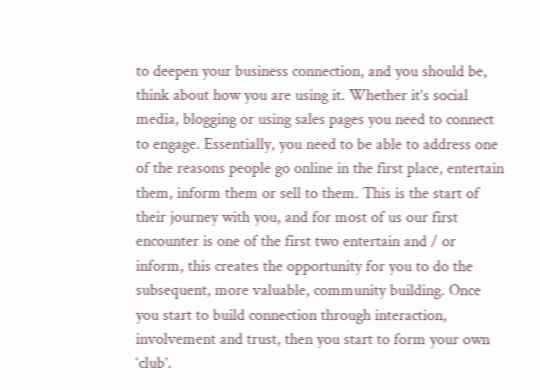to deepen your business connection, and you should be, think about how you are using it. Whether it’s social media, blogging or using sales pages you need to connect to engage. Essentially, you need to be able to address one of the reasons people go online in the first place, entertain them, inform them or sell to them. This is the start of their journey with you, and for most of us our first encounter is one of the first two entertain and / or inform, this creates the opportunity for you to do the subsequent, more valuable, community building. Once you start to build connection through interaction, involvement and trust, then you start to form your own ‘club’.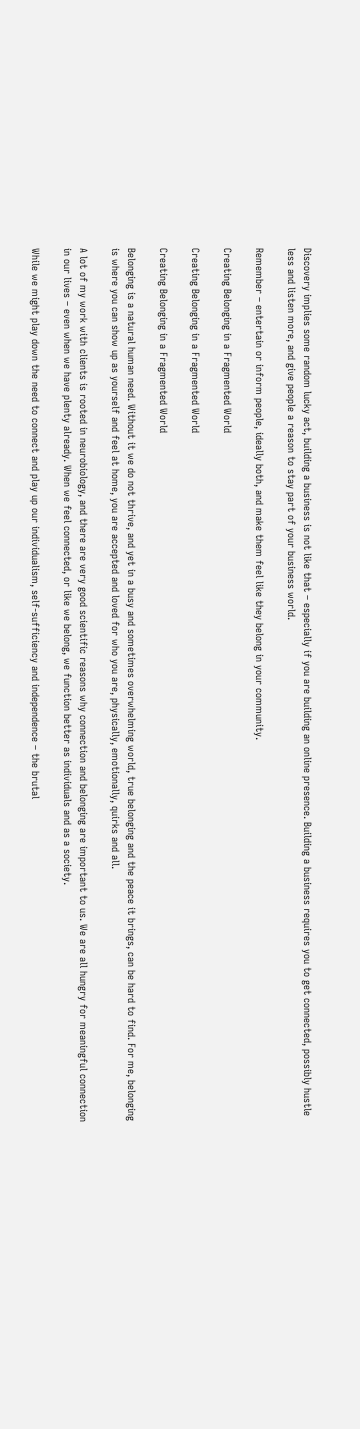Discovery implies some random lucky act, building a business is not like that – especially if you are building an online presence. Building a business requires you to get connected, possibly hustle less and listen more, and give people a reason to stay part of your business world.

Remember – entertain or inform people, ideally both, and make them feel like they belong in your community.

Creating Belonging in a Fragmented World

Creating Belonging in a Fragmented World

Creating Belonging in a Fragmented World

Belonging is a natural human need. Without it we do not thrive, and yet in a busy and sometimes overwhelming world, true belonging and the peace it brings, can be hard to find. For me, belonging is where you can show up as yourself and feel at home, you are accepted and loved for who you are, physically, emotionally, quirks and all.

A lot of my work with clients is rooted in neurobiology, and there are very good scientific reasons why connection and belonging are important to us. We are all hungry for meaningful connection in our lives – even when we have plenty already. When we feel connected, or like we belong, we function better as individuals and as a society.

While we might play down the need to connect and play up our individualism, self-sufficiency and independence – the brutal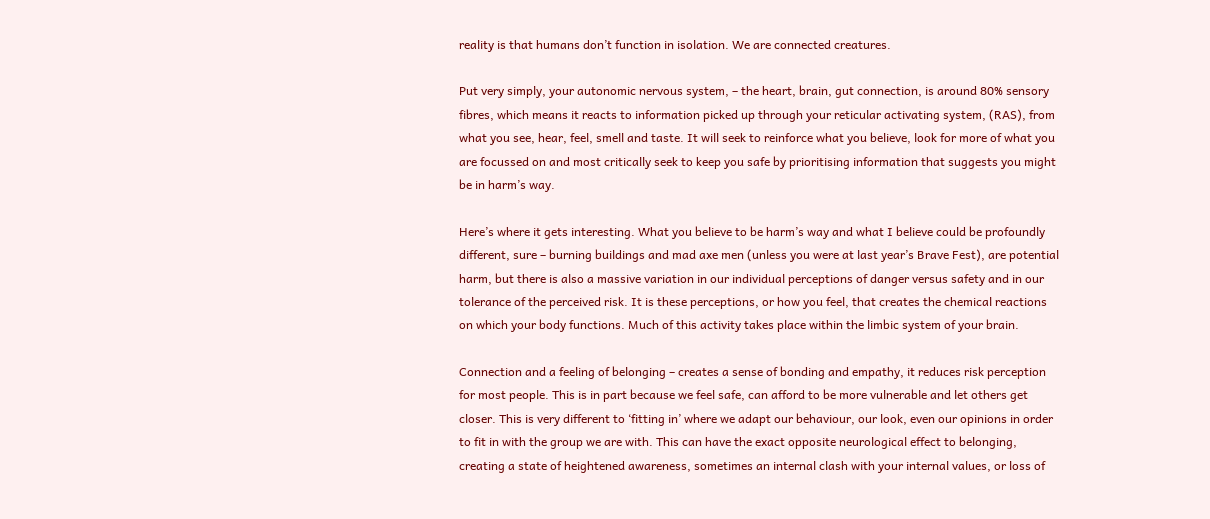reality is that humans don’t function in isolation. We are connected creatures.

Put very simply, your autonomic nervous system, – the heart, brain, gut connection, is around 80% sensory fibres, which means it reacts to information picked up through your reticular activating system, (RAS), from what you see, hear, feel, smell and taste. It will seek to reinforce what you believe, look for more of what you are focussed on and most critically seek to keep you safe by prioritising information that suggests you might be in harm’s way.

Here’s where it gets interesting. What you believe to be harm’s way and what I believe could be profoundly different, sure – burning buildings and mad axe men (unless you were at last year’s Brave Fest), are potential harm, but there is also a massive variation in our individual perceptions of danger versus safety and in our tolerance of the perceived risk. It is these perceptions, or how you feel, that creates the chemical reactions on which your body functions. Much of this activity takes place within the limbic system of your brain.

Connection and a feeling of belonging – creates a sense of bonding and empathy, it reduces risk perception for most people. This is in part because we feel safe, can afford to be more vulnerable and let others get closer. This is very different to ‘fitting in’ where we adapt our behaviour, our look, even our opinions in order to fit in with the group we are with. This can have the exact opposite neurological effect to belonging, creating a state of heightened awareness, sometimes an internal clash with your internal values, or loss of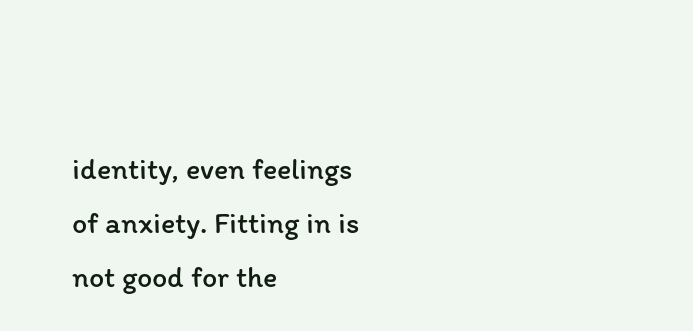identity, even feelings of anxiety. Fitting in is not good for the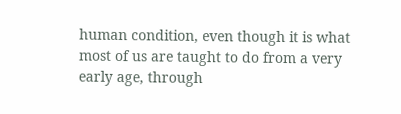human condition, even though it is what most of us are taught to do from a very early age, through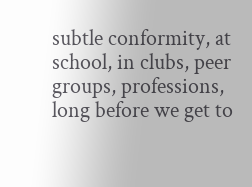subtle conformity, at school, in clubs, peer groups, professions, long before we get to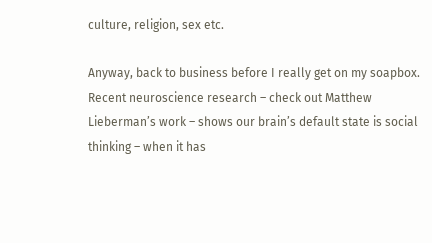culture, religion, sex etc.

Anyway, back to business before I really get on my soapbox. Recent neuroscience research – check out Matthew Lieberman’s work – shows our brain’s default state is social thinking – when it has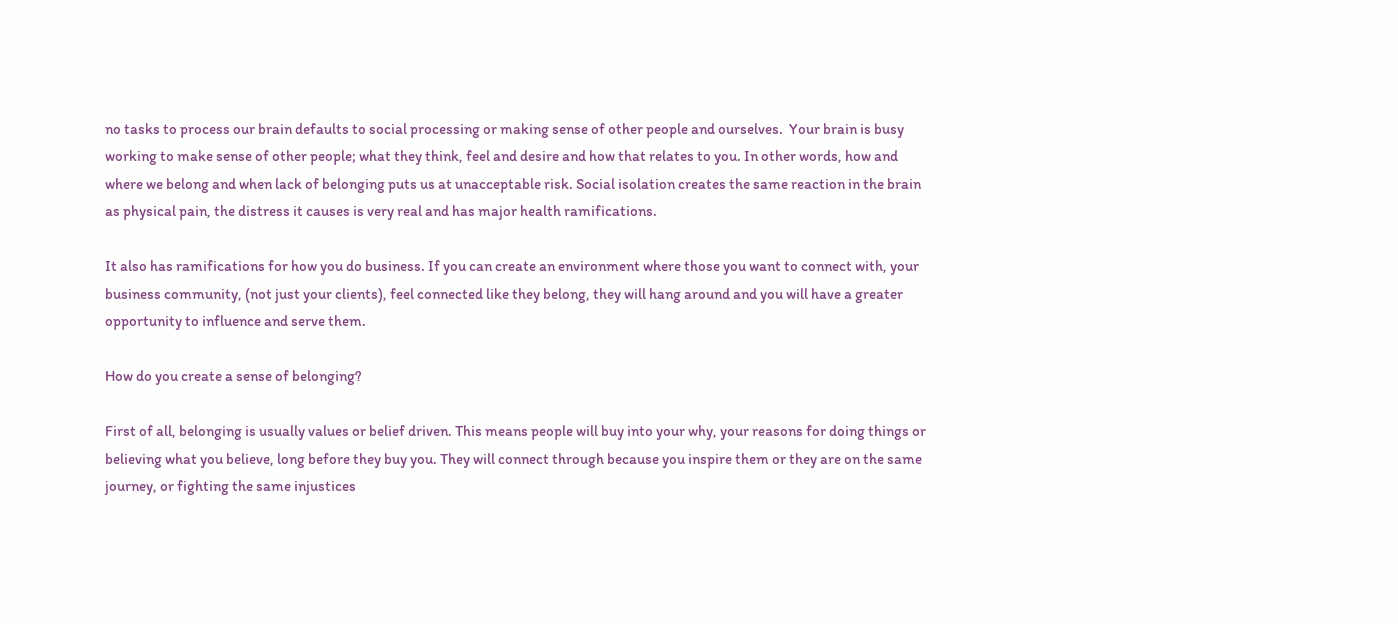no tasks to process our brain defaults to social processing or making sense of other people and ourselves.  Your brain is busy working to make sense of other people; what they think, feel and desire and how that relates to you. In other words, how and where we belong and when lack of belonging puts us at unacceptable risk. Social isolation creates the same reaction in the brain as physical pain, the distress it causes is very real and has major health ramifications.

It also has ramifications for how you do business. If you can create an environment where those you want to connect with, your business community, (not just your clients), feel connected like they belong, they will hang around and you will have a greater opportunity to influence and serve them.

How do you create a sense of belonging?

First of all, belonging is usually values or belief driven. This means people will buy into your why, your reasons for doing things or believing what you believe, long before they buy you. They will connect through because you inspire them or they are on the same journey, or fighting the same injustices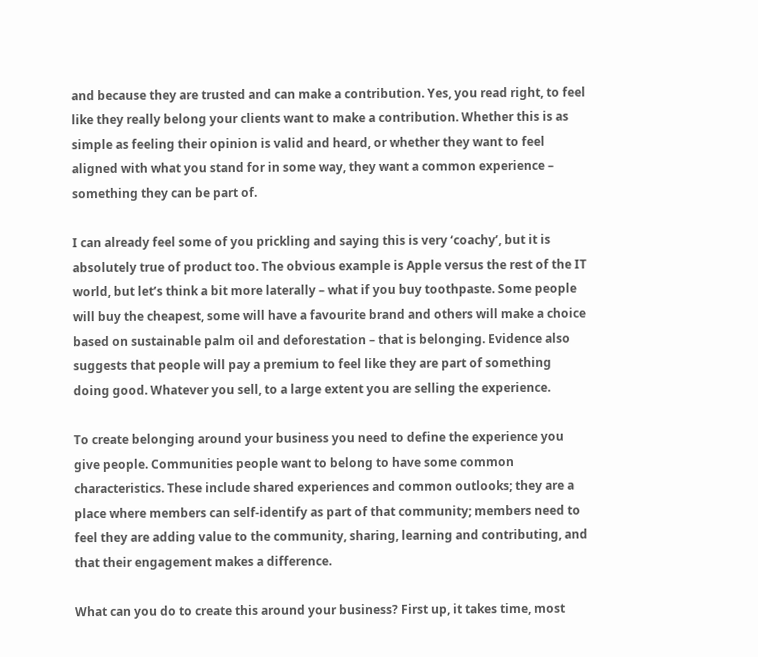and because they are trusted and can make a contribution. Yes, you read right, to feel like they really belong your clients want to make a contribution. Whether this is as simple as feeling their opinion is valid and heard, or whether they want to feel aligned with what you stand for in some way, they want a common experience – something they can be part of.

I can already feel some of you prickling and saying this is very ‘coachy’, but it is absolutely true of product too. The obvious example is Apple versus the rest of the IT world, but let’s think a bit more laterally – what if you buy toothpaste. Some people will buy the cheapest, some will have a favourite brand and others will make a choice based on sustainable palm oil and deforestation – that is belonging. Evidence also suggests that people will pay a premium to feel like they are part of something doing good. Whatever you sell, to a large extent you are selling the experience.

To create belonging around your business you need to define the experience you give people. Communities people want to belong to have some common characteristics. These include shared experiences and common outlooks; they are a place where members can self-identify as part of that community; members need to feel they are adding value to the community, sharing, learning and contributing, and that their engagement makes a difference.

What can you do to create this around your business? First up, it takes time, most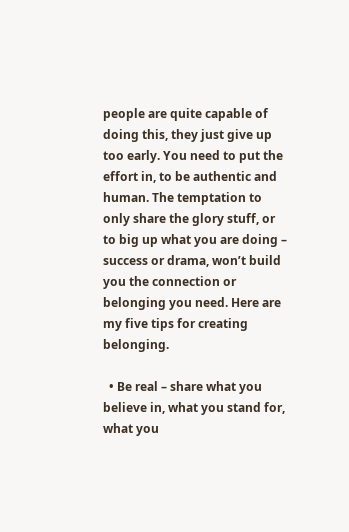people are quite capable of doing this, they just give up too early. You need to put the effort in, to be authentic and human. The temptation to only share the glory stuff, or to big up what you are doing – success or drama, won’t build you the connection or belonging you need. Here are my five tips for creating belonging.

  • Be real – share what you believe in, what you stand for, what you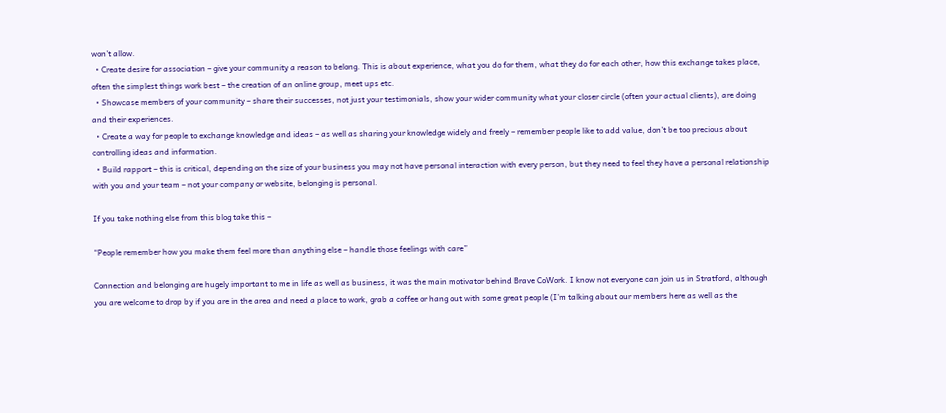won’t allow.
  • Create desire for association – give your community a reason to belong. This is about experience, what you do for them, what they do for each other, how this exchange takes place, often the simplest things work best – the creation of an online group, meet ups etc.
  • Showcase members of your community – share their successes, not just your testimonials, show your wider community what your closer circle (often your actual clients), are doing and their experiences.
  • Create a way for people to exchange knowledge and ideas – as well as sharing your knowledge widely and freely – remember people like to add value, don’t be too precious about controlling ideas and information.
  • Build rapport – this is critical, depending on the size of your business you may not have personal interaction with every person, but they need to feel they have a personal relationship with you and your team – not your company or website, belonging is personal.

If you take nothing else from this blog take this –

“People remember how you make them feel more than anything else – handle those feelings with care”

Connection and belonging are hugely important to me in life as well as business, it was the main motivator behind Brave CoWork. I know not everyone can join us in Stratford, although you are welcome to drop by if you are in the area and need a place to work, grab a coffee or hang out with some great people (I’m talking about our members here as well as the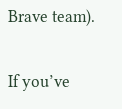Brave team).

If you’ve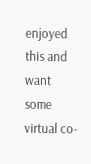enjoyed this and want some virtual co-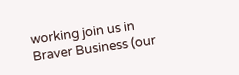working join us in Braver Business (our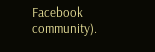Facebook community).